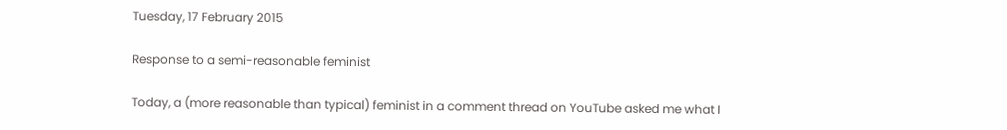Tuesday, 17 February 2015

Response to a semi-reasonable feminist

Today, a (more reasonable than typical) feminist in a comment thread on YouTube asked me what I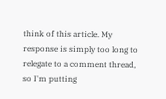think of this article. My response is simply too long to relegate to a comment thread, so I'm putting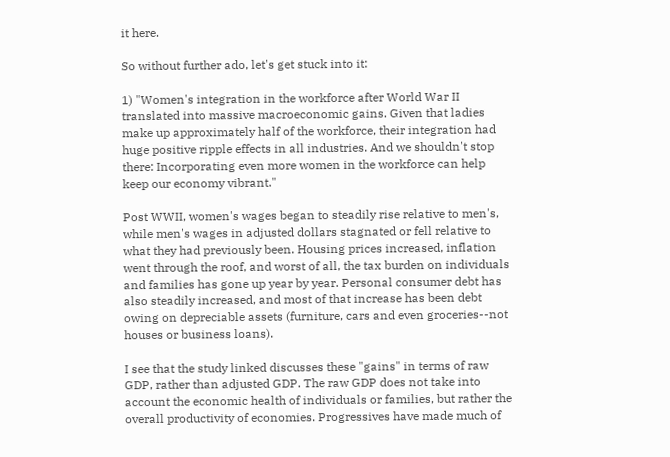it here.

So without further ado, let's get stuck into it:

1) "Women's integration in the workforce after World War II translated into massive macroeconomic gains. Given that ladies make up approximately half of the workforce, their integration had huge positive ripple effects in all industries. And we shouldn't stop there: Incorporating even more women in the workforce can help keep our economy vibrant."

Post WWII, women's wages began to steadily rise relative to men's, while men's wages in adjusted dollars stagnated or fell relative to what they had previously been. Housing prices increased, inflation went through the roof, and worst of all, the tax burden on individuals and families has gone up year by year. Personal consumer debt has also steadily increased, and most of that increase has been debt owing on depreciable assets (furniture, cars and even groceries--not houses or business loans).

I see that the study linked discusses these "gains" in terms of raw GDP, rather than adjusted GDP. The raw GDP does not take into account the economic health of individuals or families, but rather the overall productivity of economies. Progressives have made much of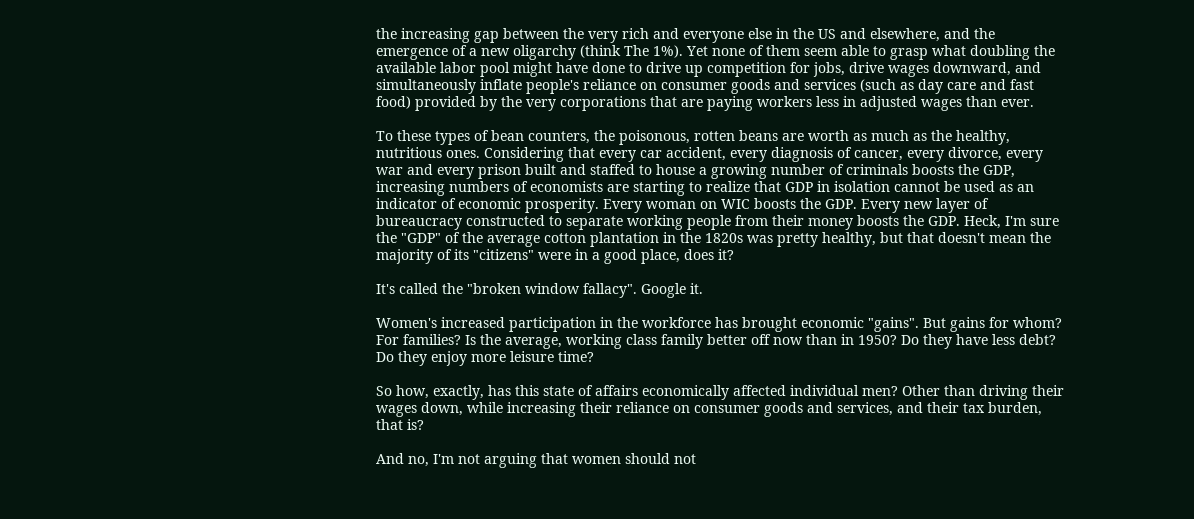the increasing gap between the very rich and everyone else in the US and elsewhere, and the emergence of a new oligarchy (think The 1%). Yet none of them seem able to grasp what doubling the available labor pool might have done to drive up competition for jobs, drive wages downward, and simultaneously inflate people's reliance on consumer goods and services (such as day care and fast food) provided by the very corporations that are paying workers less in adjusted wages than ever.

To these types of bean counters, the poisonous, rotten beans are worth as much as the healthy, nutritious ones. Considering that every car accident, every diagnosis of cancer, every divorce, every war and every prison built and staffed to house a growing number of criminals boosts the GDP, increasing numbers of economists are starting to realize that GDP in isolation cannot be used as an indicator of economic prosperity. Every woman on WIC boosts the GDP. Every new layer of bureaucracy constructed to separate working people from their money boosts the GDP. Heck, I'm sure the "GDP" of the average cotton plantation in the 1820s was pretty healthy, but that doesn't mean the majority of its "citizens" were in a good place, does it?

It's called the "broken window fallacy". Google it.

Women's increased participation in the workforce has brought economic "gains". But gains for whom? For families? Is the average, working class family better off now than in 1950? Do they have less debt? Do they enjoy more leisure time?

So how, exactly, has this state of affairs economically affected individual men? Other than driving their wages down, while increasing their reliance on consumer goods and services, and their tax burden, that is?

And no, I'm not arguing that women should not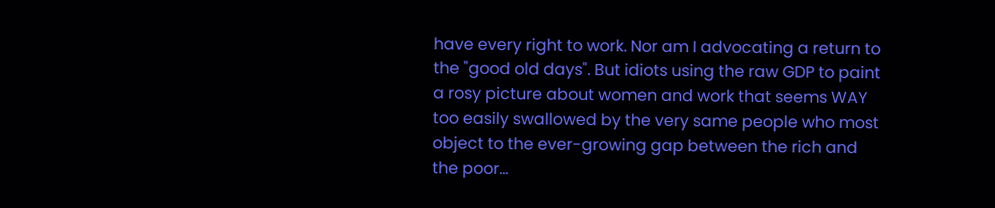have every right to work. Nor am I advocating a return to the "good old days". But idiots using the raw GDP to paint a rosy picture about women and work that seems WAY too easily swallowed by the very same people who most object to the ever-growing gap between the rich and the poor...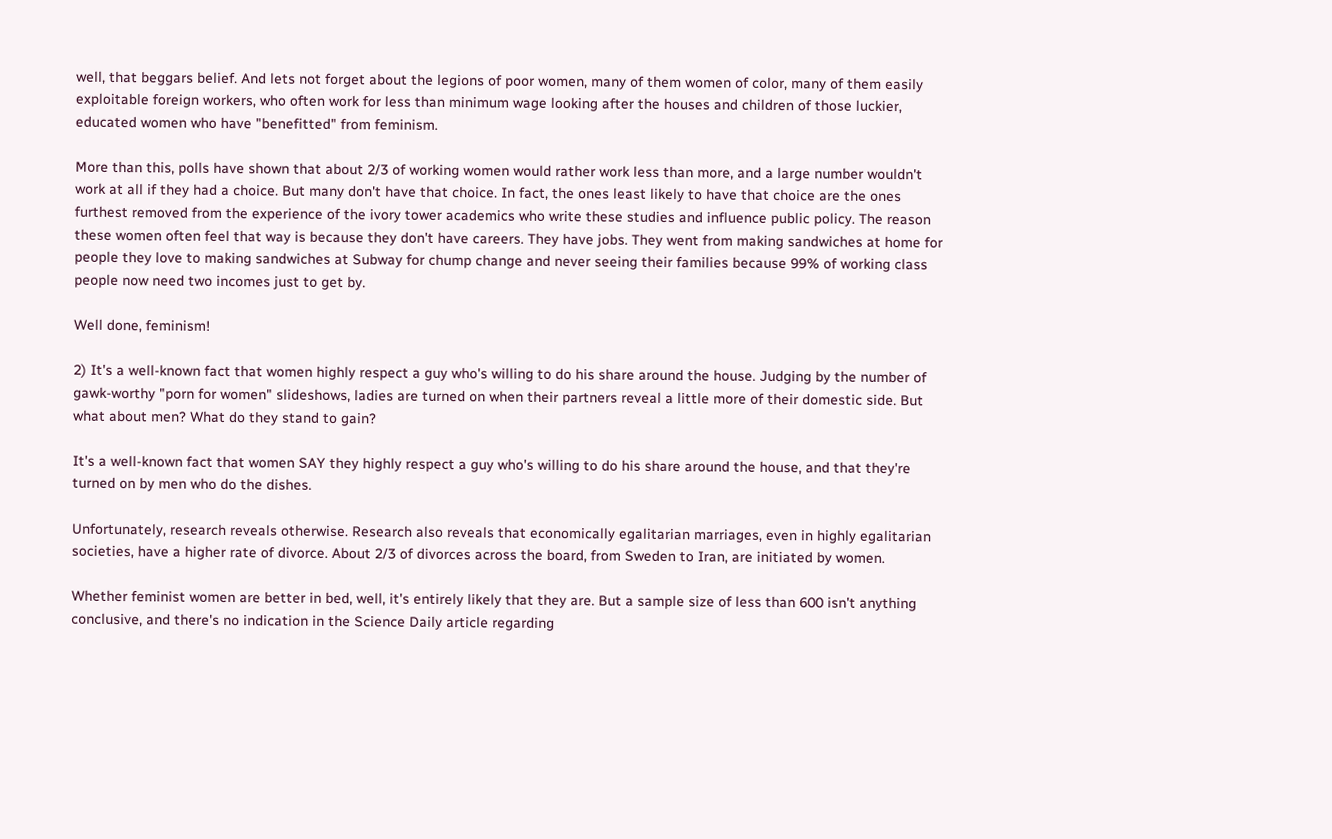well, that beggars belief. And lets not forget about the legions of poor women, many of them women of color, many of them easily exploitable foreign workers, who often work for less than minimum wage looking after the houses and children of those luckier, educated women who have "benefitted" from feminism.

More than this, polls have shown that about 2/3 of working women would rather work less than more, and a large number wouldn't work at all if they had a choice. But many don't have that choice. In fact, the ones least likely to have that choice are the ones furthest removed from the experience of the ivory tower academics who write these studies and influence public policy. The reason these women often feel that way is because they don't have careers. They have jobs. They went from making sandwiches at home for people they love to making sandwiches at Subway for chump change and never seeing their families because 99% of working class people now need two incomes just to get by.

Well done, feminism!

2) It's a well-known fact that women highly respect a guy who's willing to do his share around the house. Judging by the number of gawk-worthy "porn for women" slideshows, ladies are turned on when their partners reveal a little more of their domestic side. But what about men? What do they stand to gain?

It's a well-known fact that women SAY they highly respect a guy who's willing to do his share around the house, and that they're turned on by men who do the dishes.

Unfortunately, research reveals otherwise. Research also reveals that economically egalitarian marriages, even in highly egalitarian societies, have a higher rate of divorce. About 2/3 of divorces across the board, from Sweden to Iran, are initiated by women.

Whether feminist women are better in bed, well, it's entirely likely that they are. But a sample size of less than 600 isn't anything conclusive, and there's no indication in the Science Daily article regarding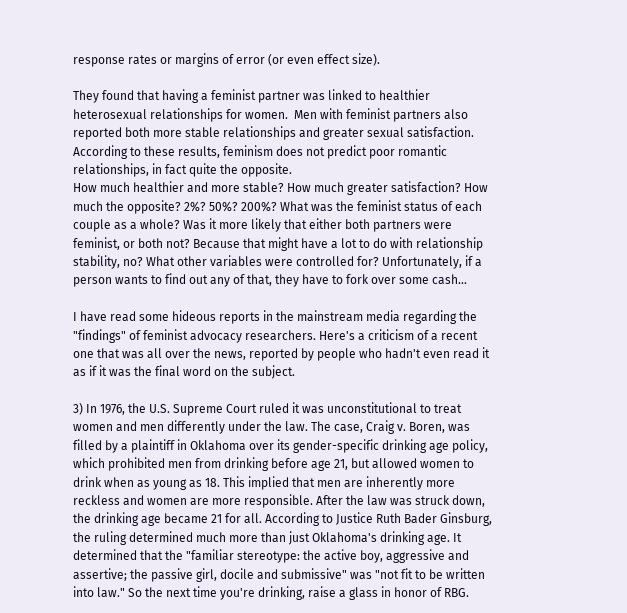response rates or margins of error (or even effect size).

They found that having a feminist partner was linked to healthier heterosexual relationships for women.  Men with feminist partners also reported both more stable relationships and greater sexual satisfaction. According to these results, feminism does not predict poor romantic relationships, in fact quite the opposite.
How much healthier and more stable? How much greater satisfaction? How much the opposite? 2%? 50%? 200%? What was the feminist status of each couple as a whole? Was it more likely that either both partners were feminist, or both not? Because that might have a lot to do with relationship stability, no? What other variables were controlled for? Unfortunately, if a person wants to find out any of that, they have to fork over some cash...

I have read some hideous reports in the mainstream media regarding the "findings" of feminist advocacy researchers. Here's a criticism of a recent one that was all over the news, reported by people who hadn't even read it as if it was the final word on the subject.

3) In 1976, the U.S. Supreme Court ruled it was unconstitutional to treat women and men differently under the law. The case, Craig v. Boren, was filled by a plaintiff in Oklahoma over its gender-specific drinking age policy, which prohibited men from drinking before age 21, but allowed women to drink when as young as 18. This implied that men are inherently more reckless and women are more responsible. After the law was struck down, the drinking age became 21 for all. According to Justice Ruth Bader Ginsburg, the ruling determined much more than just Oklahoma's drinking age. It determined that the "familiar stereotype: the active boy, aggressive and assertive; the passive girl, docile and submissive" was "not fit to be written into law." So the next time you're drinking, raise a glass in honor of RBG.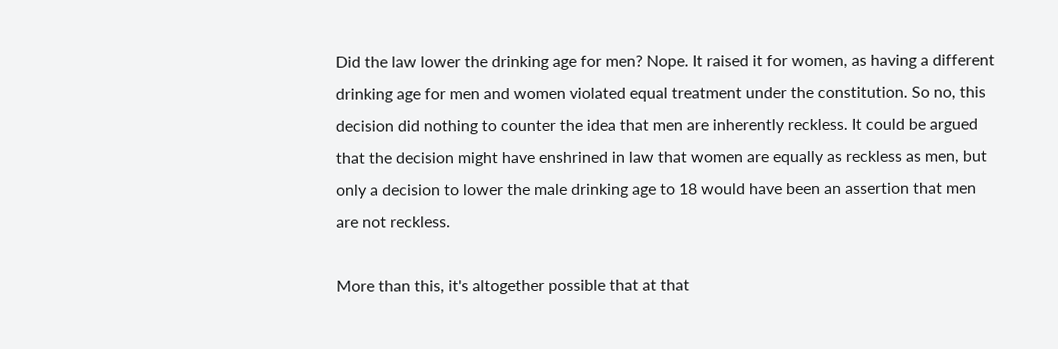Did the law lower the drinking age for men? Nope. It raised it for women, as having a different drinking age for men and women violated equal treatment under the constitution. So no, this decision did nothing to counter the idea that men are inherently reckless. It could be argued that the decision might have enshrined in law that women are equally as reckless as men, but only a decision to lower the male drinking age to 18 would have been an assertion that men are not reckless.

More than this, it's altogether possible that at that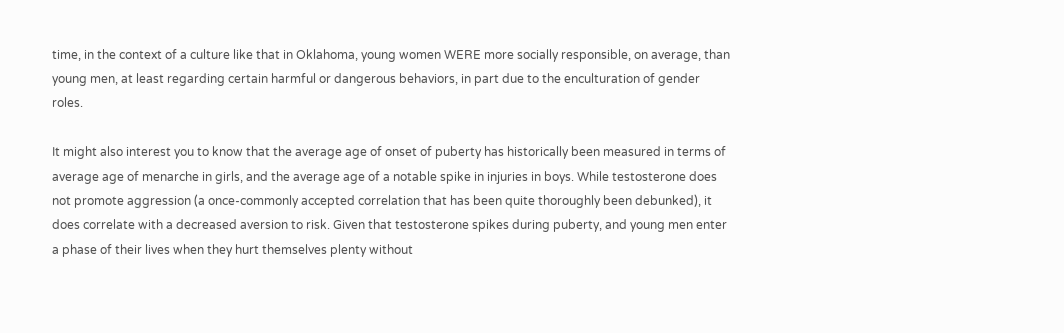time, in the context of a culture like that in Oklahoma, young women WERE more socially responsible, on average, than young men, at least regarding certain harmful or dangerous behaviors, in part due to the enculturation of gender roles.

It might also interest you to know that the average age of onset of puberty has historically been measured in terms of average age of menarche in girls, and the average age of a notable spike in injuries in boys. While testosterone does not promote aggression (a once-commonly accepted correlation that has been quite thoroughly been debunked), it does correlate with a decreased aversion to risk. Given that testosterone spikes during puberty, and young men enter a phase of their lives when they hurt themselves plenty without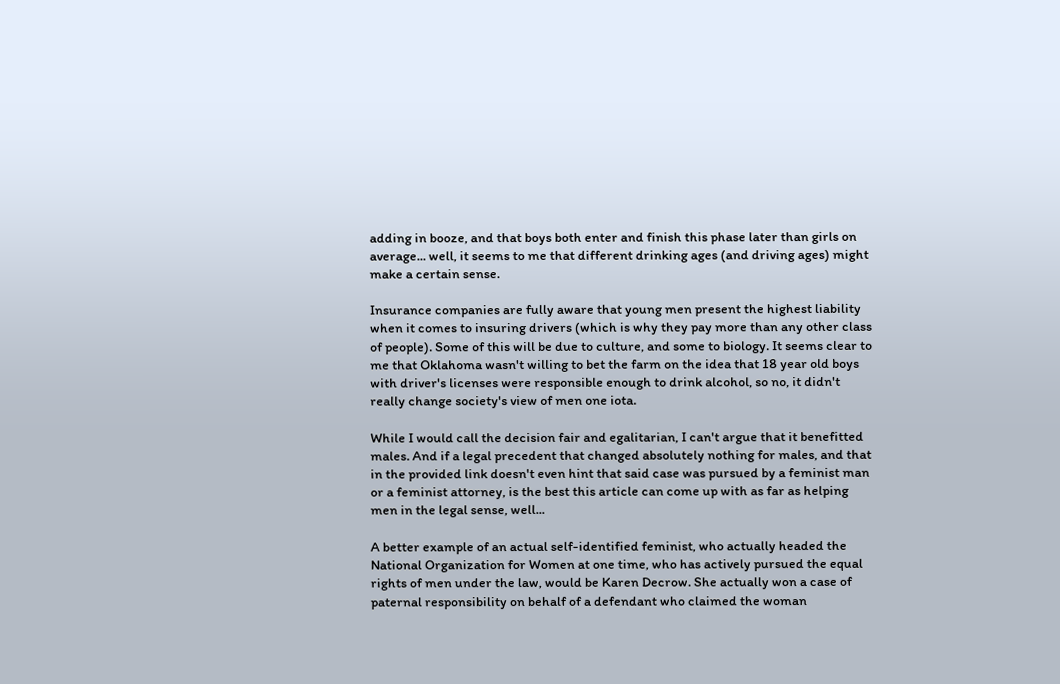adding in booze, and that boys both enter and finish this phase later than girls on average... well, it seems to me that different drinking ages (and driving ages) might make a certain sense.

Insurance companies are fully aware that young men present the highest liability when it comes to insuring drivers (which is why they pay more than any other class of people). Some of this will be due to culture, and some to biology. It seems clear to me that Oklahoma wasn't willing to bet the farm on the idea that 18 year old boys with driver's licenses were responsible enough to drink alcohol, so no, it didn't really change society's view of men one iota.

While I would call the decision fair and egalitarian, I can't argue that it benefitted males. And if a legal precedent that changed absolutely nothing for males, and that in the provided link doesn't even hint that said case was pursued by a feminist man or a feminist attorney, is the best this article can come up with as far as helping men in the legal sense, well...

A better example of an actual self-identified feminist, who actually headed the National Organization for Women at one time, who has actively pursued the equal rights of men under the law, would be Karen Decrow. She actually won a case of paternal responsibility on behalf of a defendant who claimed the woman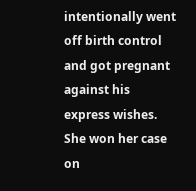intentionally went off birth control and got pregnant against his express wishes. She won her case on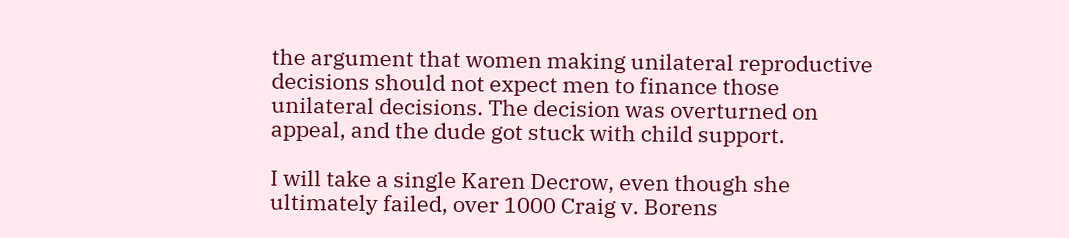the argument that women making unilateral reproductive decisions should not expect men to finance those unilateral decisions. The decision was overturned on appeal, and the dude got stuck with child support.

I will take a single Karen Decrow, even though she ultimately failed, over 1000 Craig v. Borens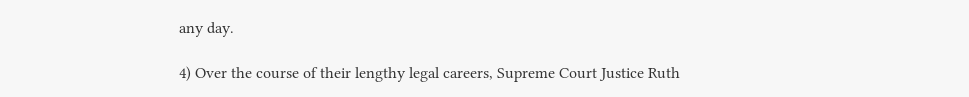any day.

4) Over the course of their lengthy legal careers, Supreme Court Justice Ruth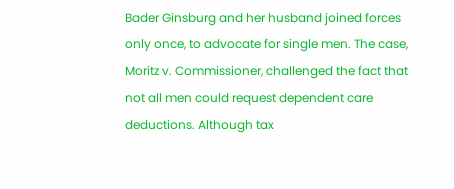Bader Ginsburg and her husband joined forces only once, to advocate for single men. The case, Moritz v. Commissioner, challenged the fact that not all men could request dependent care deductions. Although tax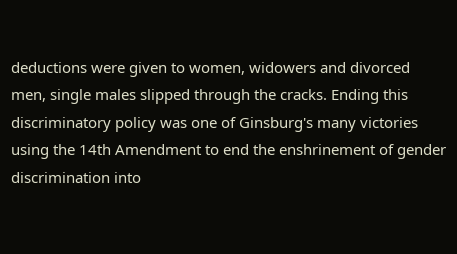deductions were given to women, widowers and divorced men, single males slipped through the cracks. Ending this discriminatory policy was one of Ginsburg's many victories using the 14th Amendment to end the enshrinement of gender discrimination into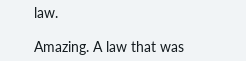law.

Amazing. A law that was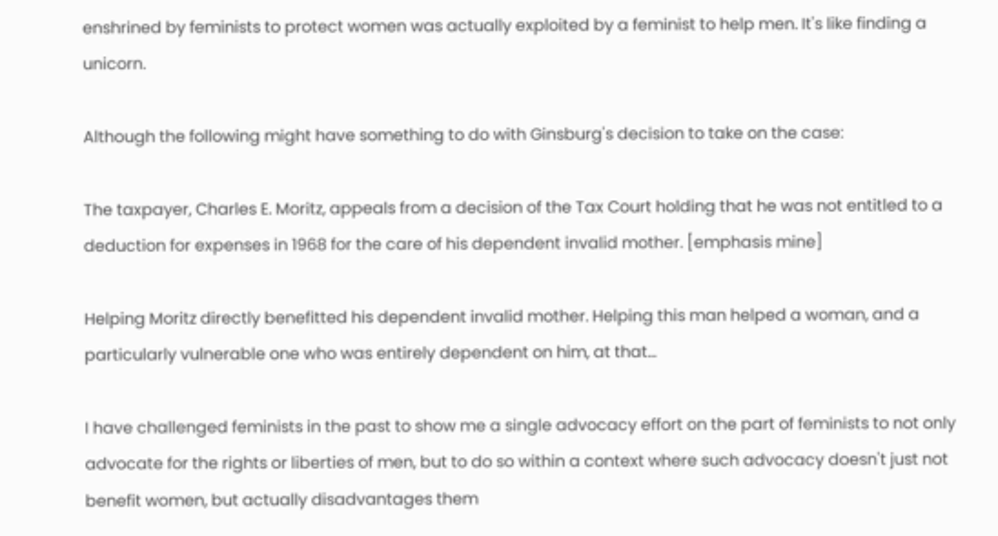enshrined by feminists to protect women was actually exploited by a feminist to help men. It's like finding a unicorn.

Although the following might have something to do with Ginsburg's decision to take on the case:

The taxpayer, Charles E. Moritz, appeals from a decision of the Tax Court holding that he was not entitled to a deduction for expenses in 1968 for the care of his dependent invalid mother. [emphasis mine]

Helping Moritz directly benefitted his dependent invalid mother. Helping this man helped a woman, and a particularly vulnerable one who was entirely dependent on him, at that...

I have challenged feminists in the past to show me a single advocacy effort on the part of feminists to not only advocate for the rights or liberties of men, but to do so within a context where such advocacy doesn't just not benefit women, but actually disadvantages them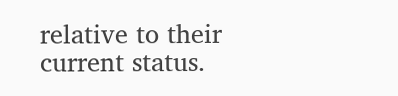relative to their current status.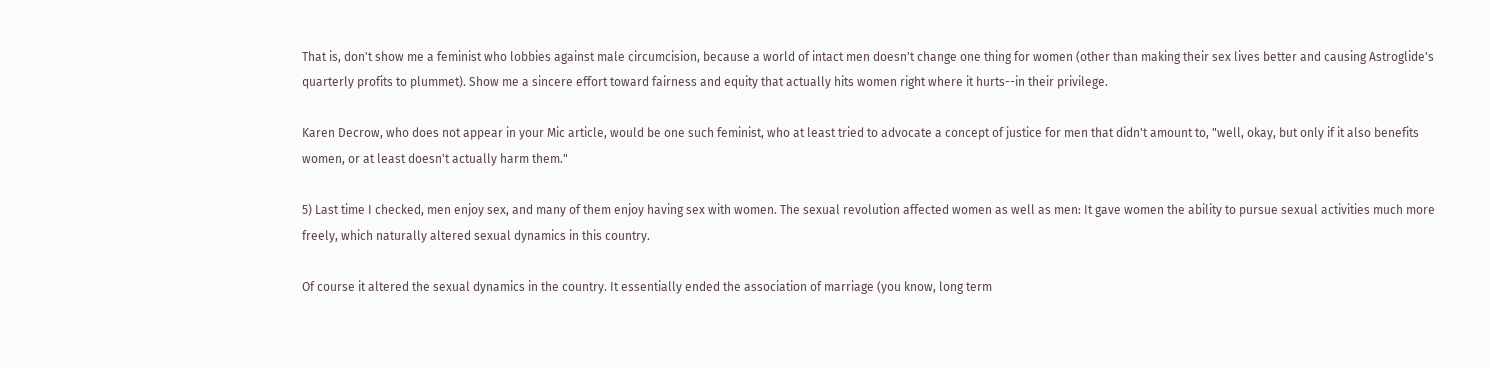That is, don't show me a feminist who lobbies against male circumcision, because a world of intact men doesn't change one thing for women (other than making their sex lives better and causing Astroglide's quarterly profits to plummet). Show me a sincere effort toward fairness and equity that actually hits women right where it hurts--in their privilege.

Karen Decrow, who does not appear in your Mic article, would be one such feminist, who at least tried to advocate a concept of justice for men that didn't amount to, "well, okay, but only if it also benefits women, or at least doesn't actually harm them."

5) Last time I checked, men enjoy sex, and many of them enjoy having sex with women. The sexual revolution affected women as well as men: It gave women the ability to pursue sexual activities much more freely, which naturally altered sexual dynamics in this country.

Of course it altered the sexual dynamics in the country. It essentially ended the association of marriage (you know, long term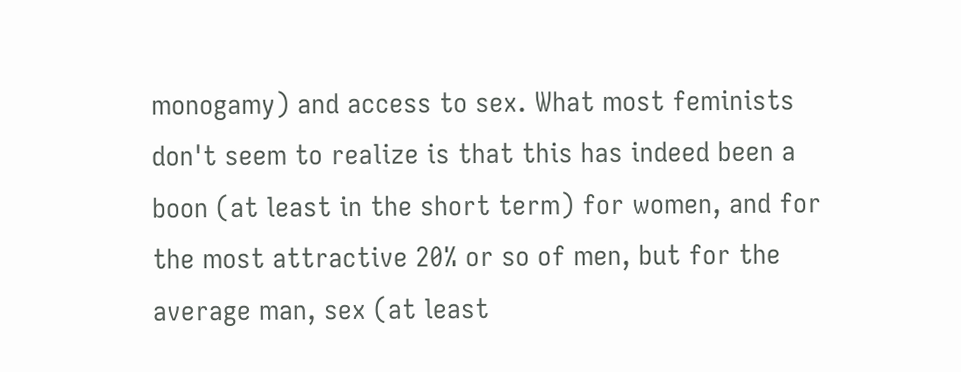monogamy) and access to sex. What most feminists don't seem to realize is that this has indeed been a boon (at least in the short term) for women, and for the most attractive 20% or so of men, but for the average man, sex (at least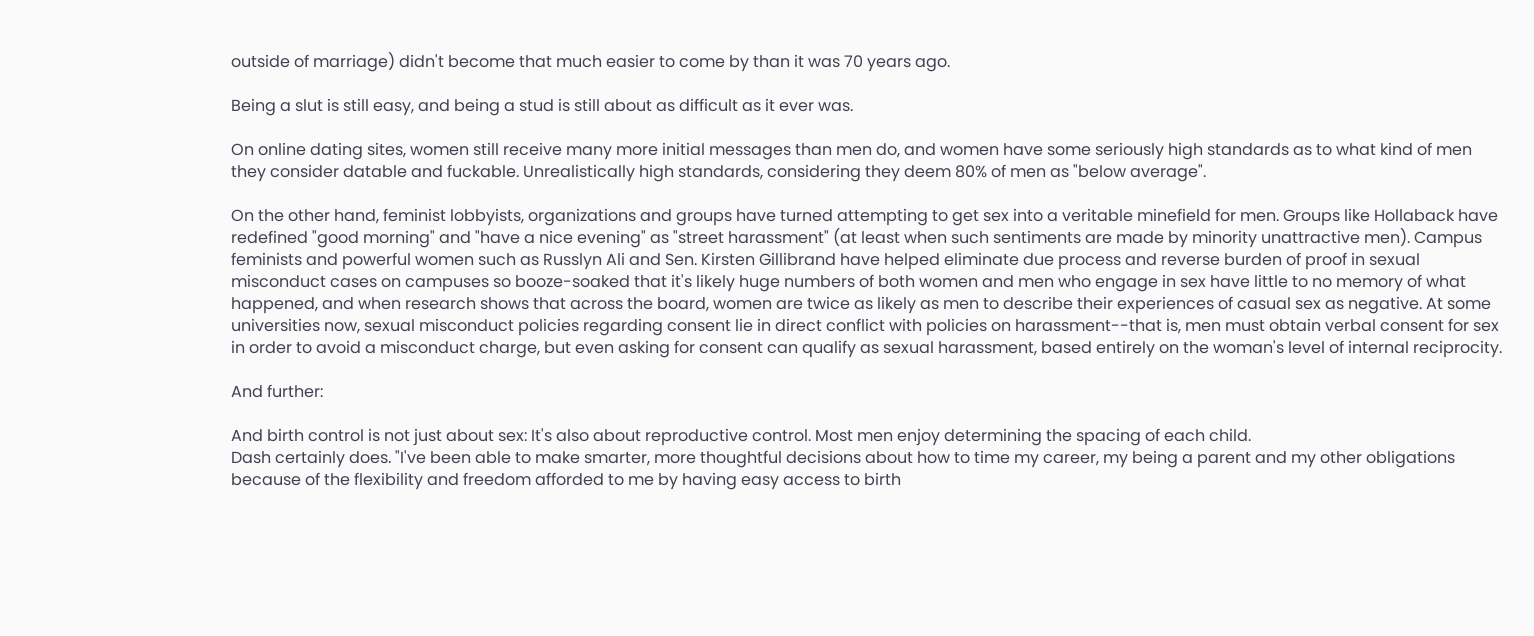outside of marriage) didn't become that much easier to come by than it was 70 years ago.

Being a slut is still easy, and being a stud is still about as difficult as it ever was.

On online dating sites, women still receive many more initial messages than men do, and women have some seriously high standards as to what kind of men they consider datable and fuckable. Unrealistically high standards, considering they deem 80% of men as "below average".

On the other hand, feminist lobbyists, organizations and groups have turned attempting to get sex into a veritable minefield for men. Groups like Hollaback have redefined "good morning" and "have a nice evening" as "street harassment" (at least when such sentiments are made by minority unattractive men). Campus feminists and powerful women such as Russlyn Ali and Sen. Kirsten Gillibrand have helped eliminate due process and reverse burden of proof in sexual misconduct cases on campuses so booze-soaked that it's likely huge numbers of both women and men who engage in sex have little to no memory of what happened, and when research shows that across the board, women are twice as likely as men to describe their experiences of casual sex as negative. At some universities now, sexual misconduct policies regarding consent lie in direct conflict with policies on harassment--that is, men must obtain verbal consent for sex in order to avoid a misconduct charge, but even asking for consent can qualify as sexual harassment, based entirely on the woman's level of internal reciprocity.

And further:

And birth control is not just about sex: It's also about reproductive control. Most men enjoy determining the spacing of each child.
Dash certainly does. "I've been able to make smarter, more thoughtful decisions about how to time my career, my being a parent and my other obligations because of the flexibility and freedom afforded to me by having easy access to birth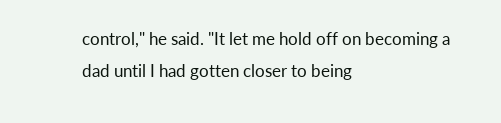control," he said. "It let me hold off on becoming a dad until I had gotten closer to being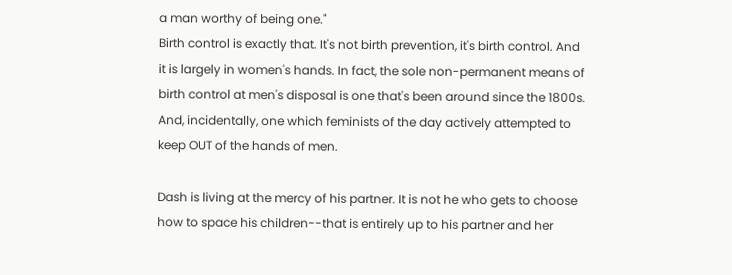a man worthy of being one."
Birth control is exactly that. It's not birth prevention, it's birth control. And it is largely in women's hands. In fact, the sole non-permanent means of birth control at men's disposal is one that's been around since the 1800s. And, incidentally, one which feminists of the day actively attempted to keep OUT of the hands of men.

Dash is living at the mercy of his partner. It is not he who gets to choose how to space his children--that is entirely up to his partner and her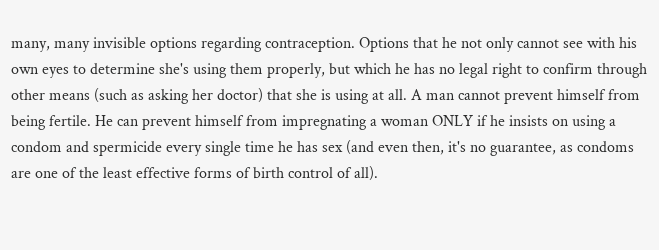many, many invisible options regarding contraception. Options that he not only cannot see with his own eyes to determine she's using them properly, but which he has no legal right to confirm through other means (such as asking her doctor) that she is using at all. A man cannot prevent himself from being fertile. He can prevent himself from impregnating a woman ONLY if he insists on using a condom and spermicide every single time he has sex (and even then, it's no guarantee, as condoms are one of the least effective forms of birth control of all).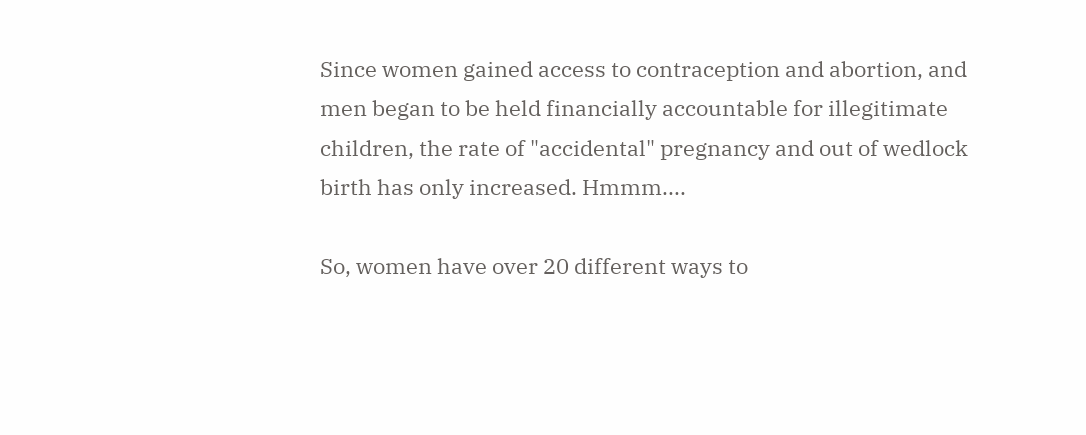Since women gained access to contraception and abortion, and men began to be held financially accountable for illegitimate children, the rate of "accidental" pregnancy and out of wedlock birth has only increased. Hmmm....

So, women have over 20 different ways to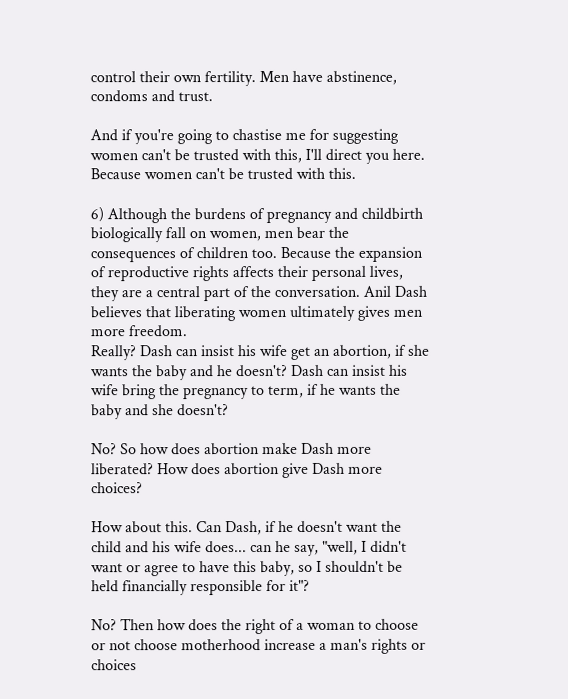control their own fertility. Men have abstinence, condoms and trust.

And if you're going to chastise me for suggesting women can't be trusted with this, I'll direct you here. Because women can't be trusted with this.

6) Although the burdens of pregnancy and childbirth biologically fall on women, men bear the consequences of children too. Because the expansion of reproductive rights affects their personal lives, they are a central part of the conversation. Anil Dash believes that liberating women ultimately gives men more freedom.
Really? Dash can insist his wife get an abortion, if she wants the baby and he doesn't? Dash can insist his wife bring the pregnancy to term, if he wants the baby and she doesn't?

No? So how does abortion make Dash more liberated? How does abortion give Dash more choices?

How about this. Can Dash, if he doesn't want the child and his wife does... can he say, "well, I didn't want or agree to have this baby, so I shouldn't be held financially responsible for it"?

No? Then how does the right of a woman to choose or not choose motherhood increase a man's rights or choices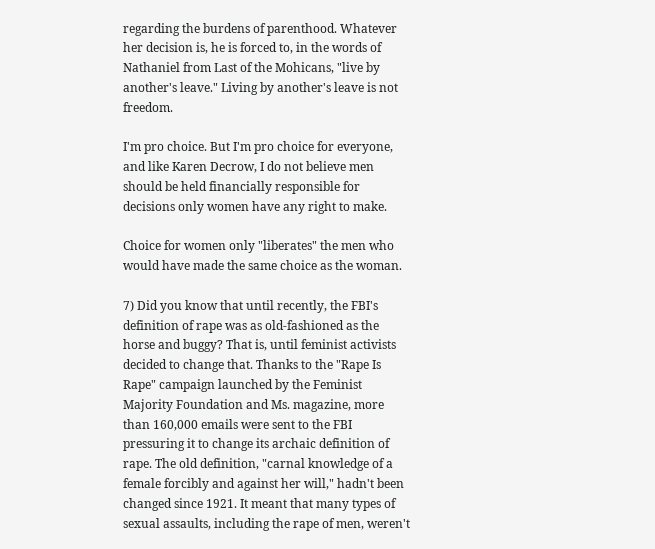regarding the burdens of parenthood. Whatever her decision is, he is forced to, in the words of Nathaniel from Last of the Mohicans, "live by another's leave." Living by another's leave is not freedom.

I'm pro choice. But I'm pro choice for everyone, and like Karen Decrow, I do not believe men should be held financially responsible for decisions only women have any right to make.

Choice for women only "liberates" the men who would have made the same choice as the woman.

7) Did you know that until recently, the FBI's definition of rape was as old-fashioned as the horse and buggy? That is, until feminist activists decided to change that. Thanks to the "Rape Is Rape" campaign launched by the Feminist Majority Foundation and Ms. magazine, more than 160,000 emails were sent to the FBI pressuring it to change its archaic definition of rape. The old definition, "carnal knowledge of a female forcibly and against her will," hadn't been changed since 1921. It meant that many types of sexual assaults, including the rape of men, weren't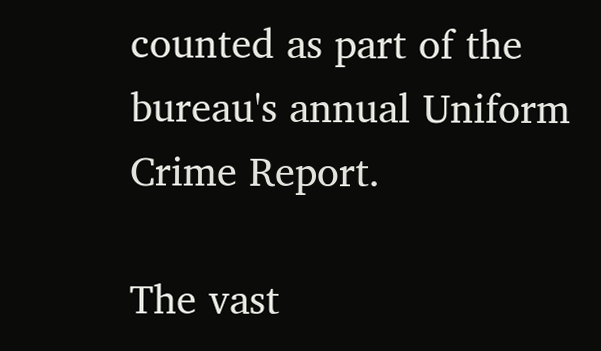counted as part of the bureau's annual Uniform Crime Report.

The vast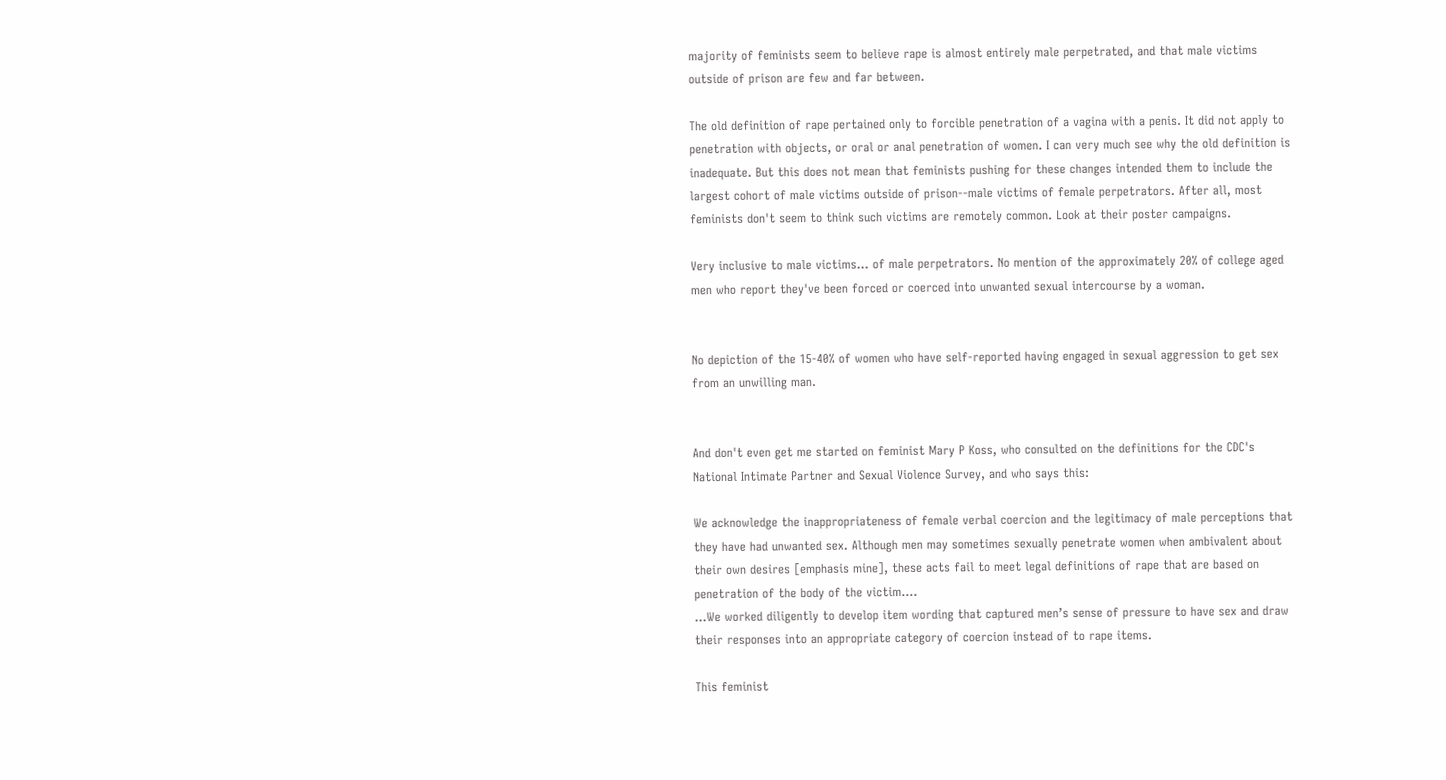majority of feminists seem to believe rape is almost entirely male perpetrated, and that male victims outside of prison are few and far between.

The old definition of rape pertained only to forcible penetration of a vagina with a penis. It did not apply to penetration with objects, or oral or anal penetration of women. I can very much see why the old definition is inadequate. But this does not mean that feminists pushing for these changes intended them to include the largest cohort of male victims outside of prison--male victims of female perpetrators. After all, most feminists don't seem to think such victims are remotely common. Look at their poster campaigns.

Very inclusive to male victims... of male perpetrators. No mention of the approximately 20% of college aged men who report they've been forced or coerced into unwanted sexual intercourse by a woman.


No depiction of the 15-40% of women who have self-reported having engaged in sexual aggression to get sex from an unwilling man.


And don't even get me started on feminist Mary P Koss, who consulted on the definitions for the CDC's National Intimate Partner and Sexual Violence Survey, and who says this:

We acknowledge the inappropriateness of female verbal coercion and the legitimacy of male perceptions that they have had unwanted sex. Although men may sometimes sexually penetrate women when ambivalent about their own desires [emphasis mine], these acts fail to meet legal definitions of rape that are based on penetration of the body of the victim....
...We worked diligently to develop item wording that captured men’s sense of pressure to have sex and draw their responses into an appropriate category of coercion instead of to rape items.

This feminist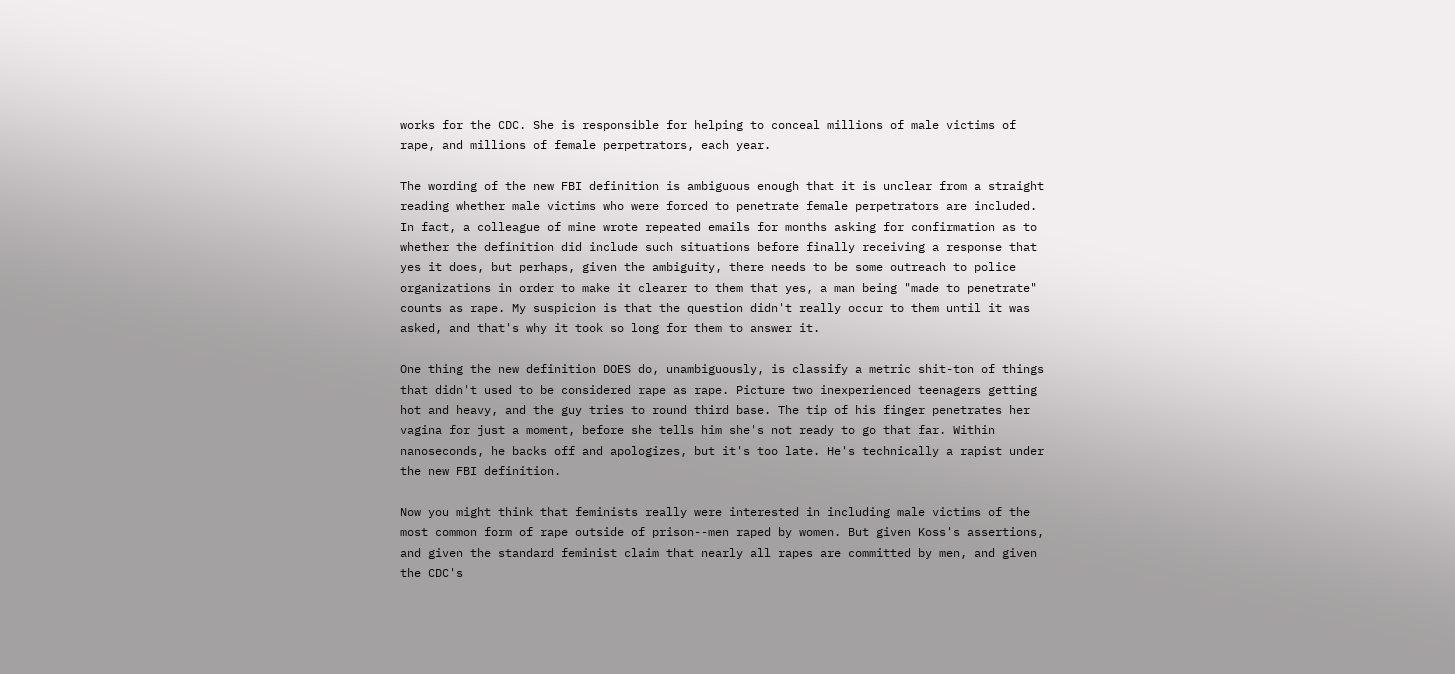works for the CDC. She is responsible for helping to conceal millions of male victims of rape, and millions of female perpetrators, each year.

The wording of the new FBI definition is ambiguous enough that it is unclear from a straight reading whether male victims who were forced to penetrate female perpetrators are included. In fact, a colleague of mine wrote repeated emails for months asking for confirmation as to whether the definition did include such situations before finally receiving a response that yes it does, but perhaps, given the ambiguity, there needs to be some outreach to police organizations in order to make it clearer to them that yes, a man being "made to penetrate" counts as rape. My suspicion is that the question didn't really occur to them until it was asked, and that's why it took so long for them to answer it.

One thing the new definition DOES do, unambiguously, is classify a metric shit-ton of things that didn't used to be considered rape as rape. Picture two inexperienced teenagers getting hot and heavy, and the guy tries to round third base. The tip of his finger penetrates her vagina for just a moment, before she tells him she's not ready to go that far. Within nanoseconds, he backs off and apologizes, but it's too late. He's technically a rapist under the new FBI definition.

Now you might think that feminists really were interested in including male victims of the most common form of rape outside of prison--men raped by women. But given Koss's assertions, and given the standard feminist claim that nearly all rapes are committed by men, and given the CDC's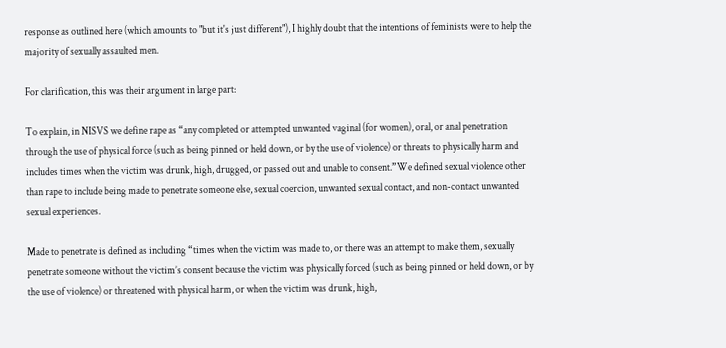response as outlined here (which amounts to "but it's just different"), I highly doubt that the intentions of feminists were to help the majority of sexually assaulted men.

For clarification, this was their argument in large part:

To explain, in NISVS we define rape as “any completed or attempted unwanted vaginal (for women), oral, or anal penetration through the use of physical force (such as being pinned or held down, or by the use of violence) or threats to physically harm and includes times when the victim was drunk, high, drugged, or passed out and unable to consent.”We defined sexual violence other than rape to include being made to penetrate someone else, sexual coercion, unwanted sexual contact, and non-contact unwanted sexual experiences.

Made to penetrate is defined as including “times when the victim was made to, or there was an attempt to make them, sexually penetrate someone without the victim’s consent because the victim was physically forced (such as being pinned or held down, or by the use of violence) or threatened with physical harm, or when the victim was drunk, high,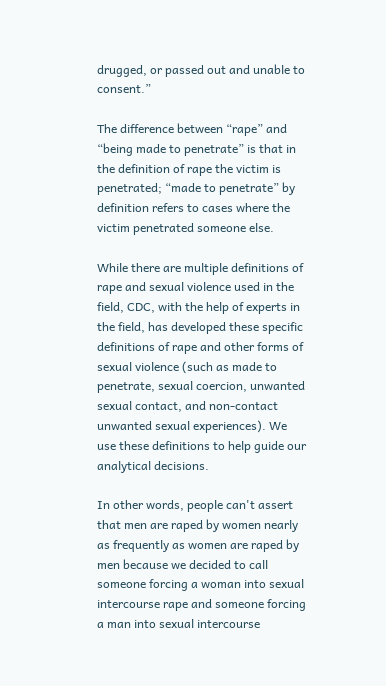drugged, or passed out and unable to consent.”

The difference between “rape” and “being made to penetrate” is that in the definition of rape the victim is penetrated; “made to penetrate” by definition refers to cases where the victim penetrated someone else.

While there are multiple definitions of rape and sexual violence used in the field, CDC, with the help of experts in the field, has developed these specific definitions of rape and other forms of sexual violence (such as made to penetrate, sexual coercion, unwanted sexual contact, and non-contact unwanted sexual experiences). We use these definitions to help guide our analytical decisions.

In other words, people can't assert that men are raped by women nearly as frequently as women are raped by men because we decided to call someone forcing a woman into sexual intercourse rape and someone forcing a man into sexual intercourse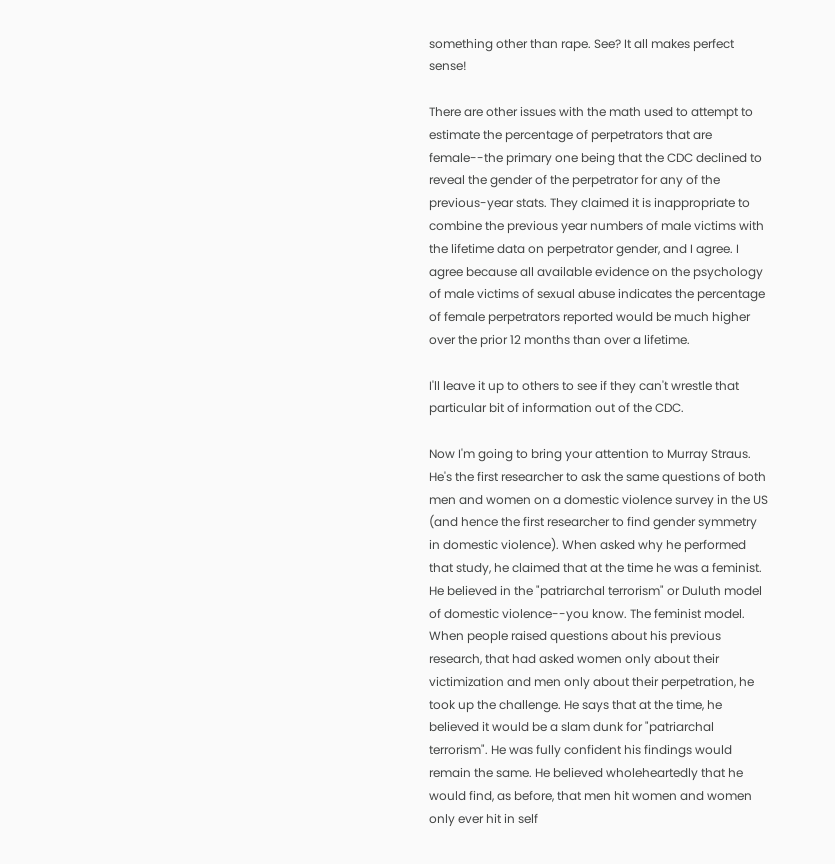something other than rape. See? It all makes perfect sense!

There are other issues with the math used to attempt to estimate the percentage of perpetrators that are female--the primary one being that the CDC declined to reveal the gender of the perpetrator for any of the previous-year stats. They claimed it is inappropriate to combine the previous year numbers of male victims with the lifetime data on perpetrator gender, and I agree. I agree because all available evidence on the psychology of male victims of sexual abuse indicates the percentage of female perpetrators reported would be much higher over the prior 12 months than over a lifetime.

I'll leave it up to others to see if they can't wrestle that particular bit of information out of the CDC.

Now I'm going to bring your attention to Murray Straus. He's the first researcher to ask the same questions of both men and women on a domestic violence survey in the US (and hence the first researcher to find gender symmetry in domestic violence). When asked why he performed that study, he claimed that at the time he was a feminist. He believed in the "patriarchal terrorism" or Duluth model of domestic violence--you know. The feminist model. When people raised questions about his previous research, that had asked women only about their victimization and men only about their perpetration, he took up the challenge. He says that at the time, he believed it would be a slam dunk for "patriarchal terrorism". He was fully confident his findings would remain the same. He believed wholeheartedly that he would find, as before, that men hit women and women only ever hit in self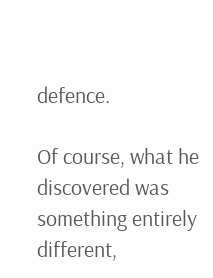defence.

Of course, what he discovered was something entirely different,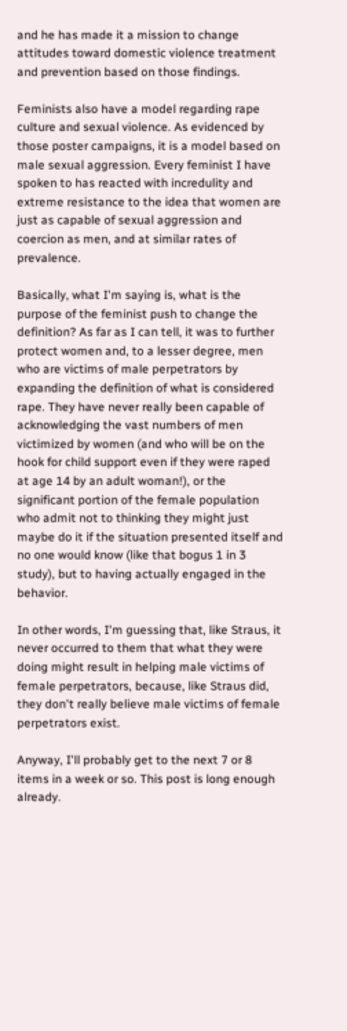and he has made it a mission to change attitudes toward domestic violence treatment and prevention based on those findings.

Feminists also have a model regarding rape culture and sexual violence. As evidenced by those poster campaigns, it is a model based on male sexual aggression. Every feminist I have spoken to has reacted with incredulity and extreme resistance to the idea that women are just as capable of sexual aggression and coercion as men, and at similar rates of prevalence.

Basically, what I'm saying is, what is the purpose of the feminist push to change the definition? As far as I can tell, it was to further protect women and, to a lesser degree, men who are victims of male perpetrators by expanding the definition of what is considered rape. They have never really been capable of acknowledging the vast numbers of men victimized by women (and who will be on the hook for child support even if they were raped at age 14 by an adult woman!), or the significant portion of the female population who admit not to thinking they might just maybe do it if the situation presented itself and no one would know (like that bogus 1 in 3 study), but to having actually engaged in the behavior.

In other words, I'm guessing that, like Straus, it never occurred to them that what they were doing might result in helping male victims of female perpetrators, because, like Straus did, they don't really believe male victims of female perpetrators exist.

Anyway, I'll probably get to the next 7 or 8 items in a week or so. This post is long enough already.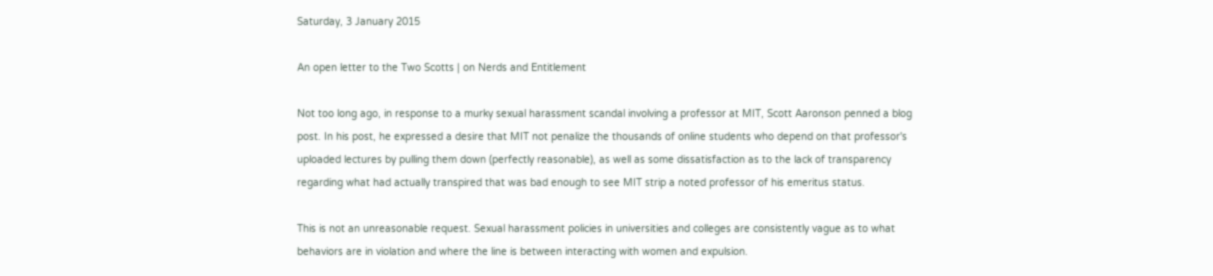Saturday, 3 January 2015

An open letter to the Two Scotts | on Nerds and Entitlement

Not too long ago, in response to a murky sexual harassment scandal involving a professor at MIT, Scott Aaronson penned a blog post. In his post, he expressed a desire that MIT not penalize the thousands of online students who depend on that professor's uploaded lectures by pulling them down (perfectly reasonable), as well as some dissatisfaction as to the lack of transparency regarding what had actually transpired that was bad enough to see MIT strip a noted professor of his emeritus status.

This is not an unreasonable request. Sexual harassment policies in universities and colleges are consistently vague as to what behaviors are in violation and where the line is between interacting with women and expulsion.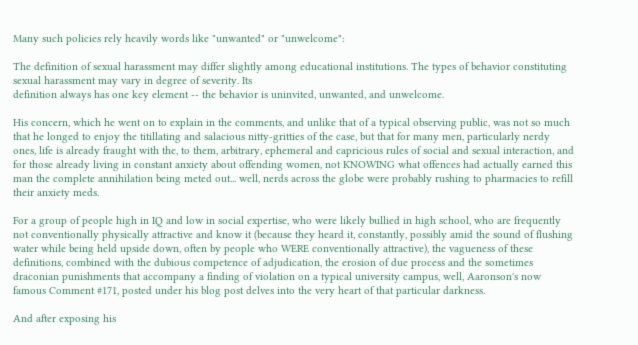Many such policies rely heavily words like "unwanted" or "unwelcome":

The definition of sexual harassment may differ slightly among educational institutions. The types of behavior constituting sexual harassment may vary in degree of severity. Its
definition always has one key element -- the behavior is uninvited, unwanted, and unwelcome.

His concern, which he went on to explain in the comments, and unlike that of a typical observing public, was not so much that he longed to enjoy the titillating and salacious nitty-gritties of the case, but that for many men, particularly nerdy ones, life is already fraught with the, to them, arbitrary, ephemeral and capricious rules of social and sexual interaction, and for those already living in constant anxiety about offending women, not KNOWING what offences had actually earned this man the complete annihilation being meted out... well, nerds across the globe were probably rushing to pharmacies to refill their anxiety meds.

For a group of people high in IQ and low in social expertise, who were likely bullied in high school, who are frequently not conventionally physically attractive and know it (because they heard it, constantly, possibly amid the sound of flushing water while being held upside down, often by people who WERE conventionally attractive), the vagueness of these definitions, combined with the dubious competence of adjudication, the erosion of due process and the sometimes draconian punishments that accompany a finding of violation on a typical university campus, well, Aaronson's now famous Comment #171, posted under his blog post delves into the very heart of that particular darkness.

And after exposing his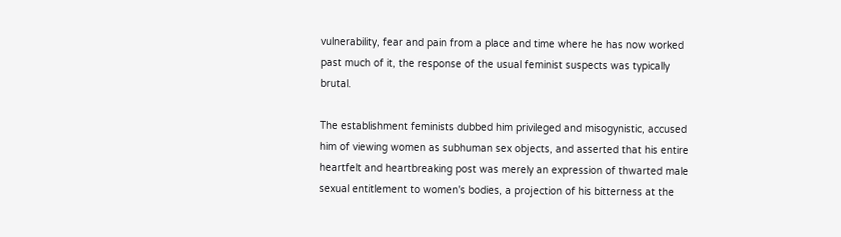vulnerability, fear and pain from a place and time where he has now worked past much of it, the response of the usual feminist suspects was typically brutal.

The establishment feminists dubbed him privileged and misogynistic, accused him of viewing women as subhuman sex objects, and asserted that his entire heartfelt and heartbreaking post was merely an expression of thwarted male sexual entitlement to women's bodies, a projection of his bitterness at the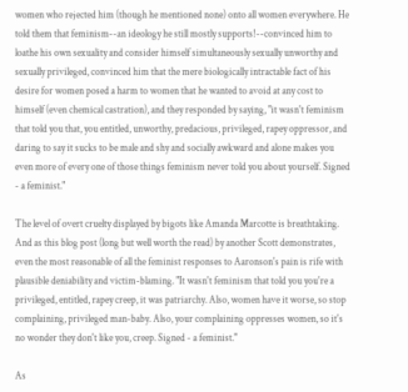women who rejected him (though he mentioned none) onto all women everywhere. He told them that feminism--an ideology he still mostly supports!--convinced him to loathe his own sexuality and consider himself simultaneously sexually unworthy and sexually privileged, convinced him that the mere biologically intractable fact of his desire for women posed a harm to women that he wanted to avoid at any cost to himself (even chemical castration), and they responded by saying, "it wasn't feminism that told you that, you entitled, unworthy, predacious, privileged, rapey oppressor, and daring to say it sucks to be male and shy and socially awkward and alone makes you even more of every one of those things feminism never told you about yourself. Signed - a feminist."

The level of overt cruelty displayed by bigots like Amanda Marcotte is breathtaking. And as this blog post (long but well worth the read) by another Scott demonstrates, even the most reasonable of all the feminist responses to Aaronson's pain is rife with plausible deniability and victim-blaming. "It wasn't feminism that told you you're a privileged, entitled, rapey creep, it was patriarchy. Also, women have it worse, so stop complaining, privileged man-baby. Also, your complaining oppresses women, so it's no wonder they don't like you, creep. Signed - a feminist."

As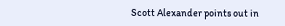Scott Alexander points out in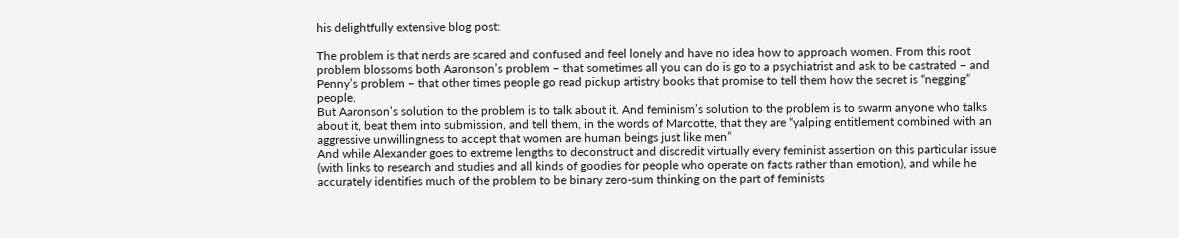his delightfully extensive blog post:

The problem is that nerds are scared and confused and feel lonely and have no idea how to approach women. From this root problem blossoms both Aaronson’s problem – that sometimes all you can do is go to a psychiatrist and ask to be castrated – and Penny’s problem – that other times people go read pickup artistry books that promise to tell them how the secret is “negging” people.
But Aaronson’s solution to the problem is to talk about it. And feminism’s solution to the problem is to swarm anyone who talks about it, beat them into submission, and tell them, in the words of Marcotte, that they are “yalping entitlement combined with an aggressive unwillingness to accept that women are human beings just like men”
And while Alexander goes to extreme lengths to deconstruct and discredit virtually every feminist assertion on this particular issue (with links to research and studies and all kinds of goodies for people who operate on facts rather than emotion), and while he accurately identifies much of the problem to be binary zero-sum thinking on the part of feminists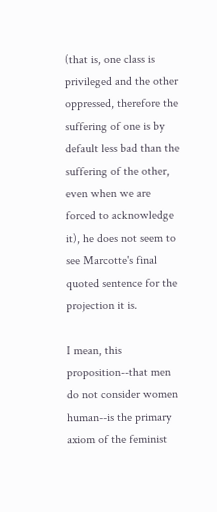(that is, one class is privileged and the other oppressed, therefore the suffering of one is by default less bad than the suffering of the other, even when we are forced to acknowledge it), he does not seem to see Marcotte's final quoted sentence for the projection it is.

I mean, this proposition--that men do not consider women human--is the primary axiom of the feminist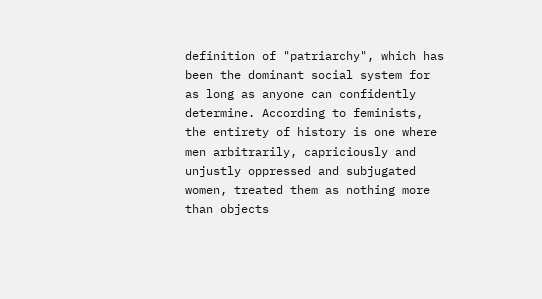definition of "patriarchy", which has been the dominant social system for as long as anyone can confidently determine. According to feminists, the entirety of history is one where men arbitrarily, capriciously and unjustly oppressed and subjugated women, treated them as nothing more than objects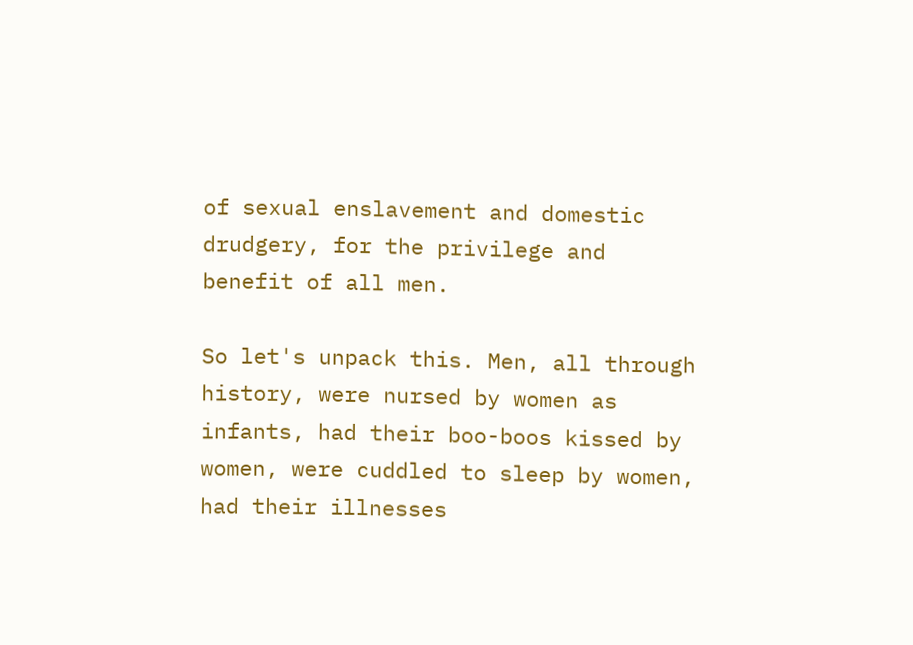of sexual enslavement and domestic drudgery, for the privilege and benefit of all men.

So let's unpack this. Men, all through history, were nursed by women as infants, had their boo-boos kissed by women, were cuddled to sleep by women, had their illnesses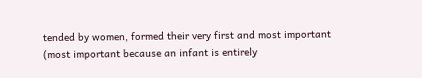tended by women, formed their very first and most important (most important because an infant is entirely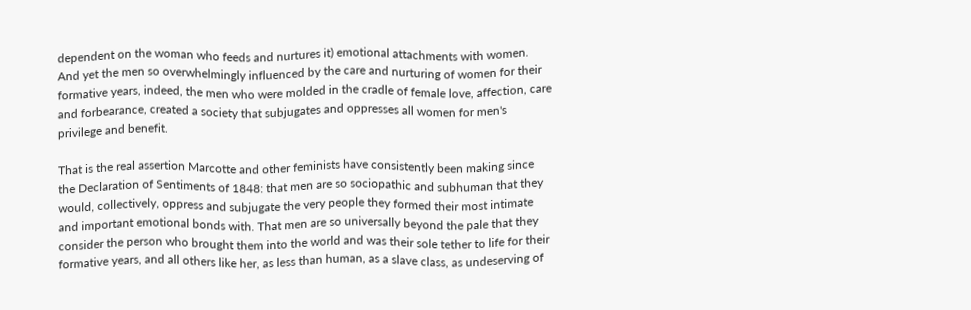dependent on the woman who feeds and nurtures it) emotional attachments with women. And yet the men so overwhelmingly influenced by the care and nurturing of women for their formative years, indeed, the men who were molded in the cradle of female love, affection, care and forbearance, created a society that subjugates and oppresses all women for men's privilege and benefit.

That is the real assertion Marcotte and other feminists have consistently been making since the Declaration of Sentiments of 1848: that men are so sociopathic and subhuman that they would, collectively, oppress and subjugate the very people they formed their most intimate and important emotional bonds with. That men are so universally beyond the pale that they consider the person who brought them into the world and was their sole tether to life for their formative years, and all others like her, as less than human, as a slave class, as undeserving of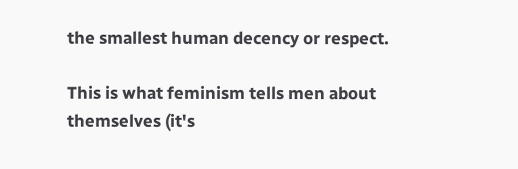the smallest human decency or respect.

This is what feminism tells men about themselves (it's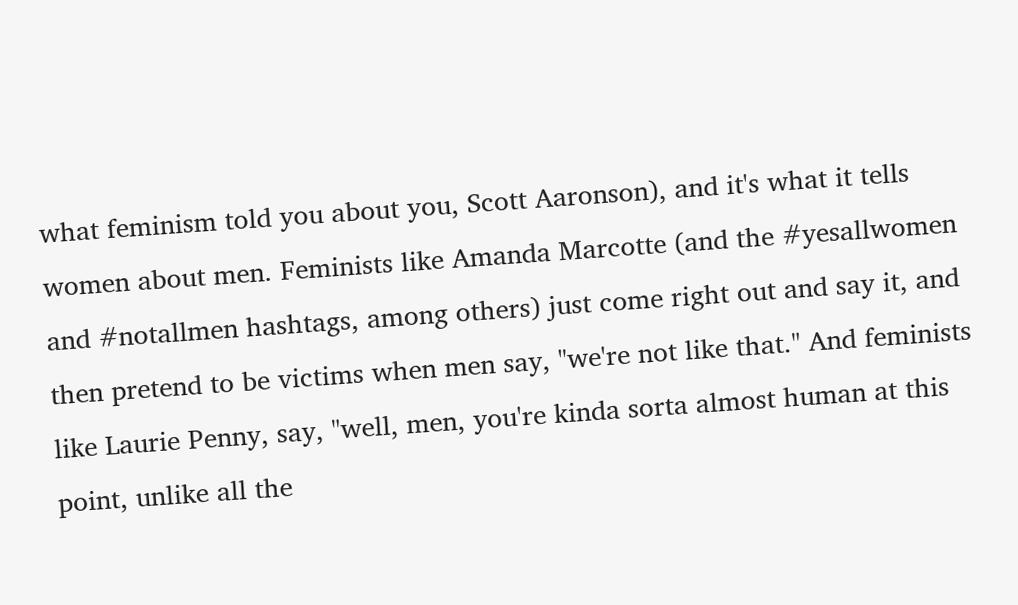what feminism told you about you, Scott Aaronson), and it's what it tells women about men. Feminists like Amanda Marcotte (and the #yesallwomen and #notallmen hashtags, among others) just come right out and say it, and then pretend to be victims when men say, "we're not like that." And feminists like Laurie Penny, say, "well, men, you're kinda sorta almost human at this point, unlike all the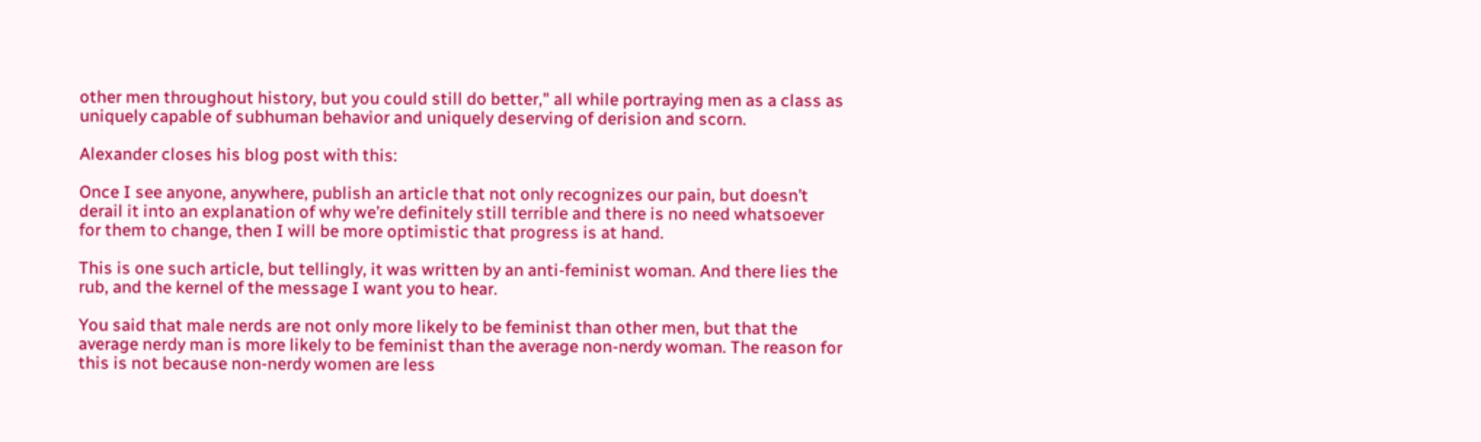other men throughout history, but you could still do better," all while portraying men as a class as uniquely capable of subhuman behavior and uniquely deserving of derision and scorn.

Alexander closes his blog post with this:

Once I see anyone, anywhere, publish an article that not only recognizes our pain, but doesn’t derail it into an explanation of why we’re definitely still terrible and there is no need whatsoever for them to change, then I will be more optimistic that progress is at hand.

This is one such article, but tellingly, it was written by an anti-feminist woman. And there lies the rub, and the kernel of the message I want you to hear.

You said that male nerds are not only more likely to be feminist than other men, but that the average nerdy man is more likely to be feminist than the average non-nerdy woman. The reason for this is not because non-nerdy women are less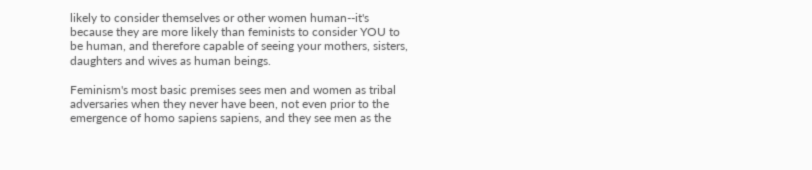likely to consider themselves or other women human--it's because they are more likely than feminists to consider YOU to be human, and therefore capable of seeing your mothers, sisters, daughters and wives as human beings.

Feminism's most basic premises sees men and women as tribal adversaries when they never have been, not even prior to the emergence of homo sapiens sapiens, and they see men as the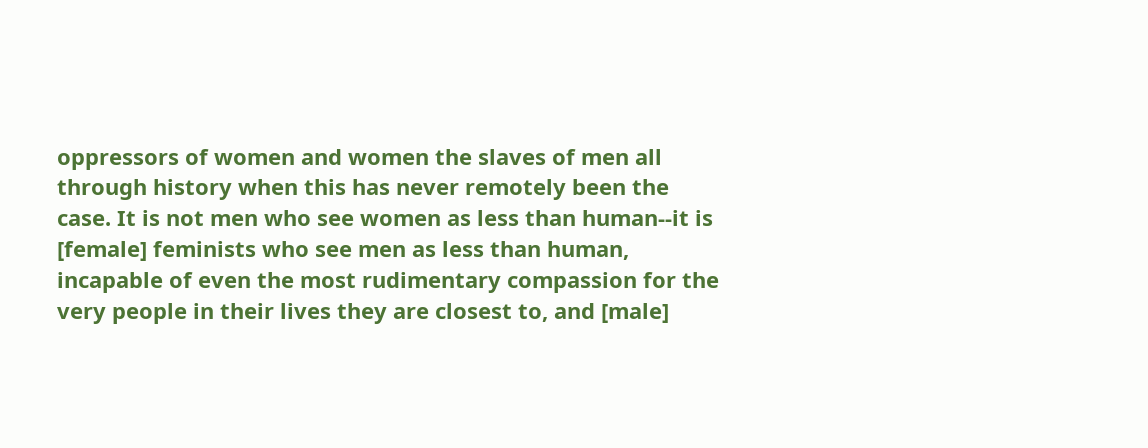oppressors of women and women the slaves of men all through history when this has never remotely been the case. It is not men who see women as less than human--it is [female] feminists who see men as less than human, incapable of even the most rudimentary compassion for the very people in their lives they are closest to, and [male]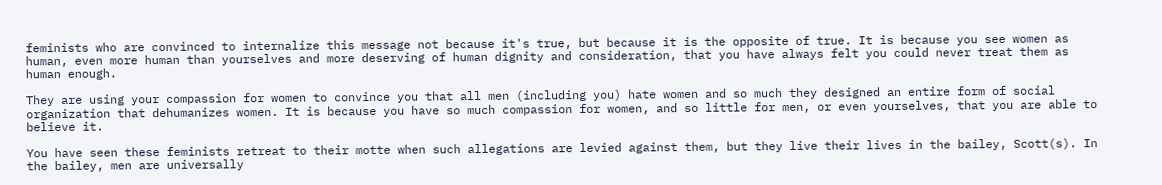feminists who are convinced to internalize this message not because it's true, but because it is the opposite of true. It is because you see women as human, even more human than yourselves and more deserving of human dignity and consideration, that you have always felt you could never treat them as human enough.

They are using your compassion for women to convince you that all men (including you) hate women and so much they designed an entire form of social organization that dehumanizes women. It is because you have so much compassion for women, and so little for men, or even yourselves, that you are able to believe it.

You have seen these feminists retreat to their motte when such allegations are levied against them, but they live their lives in the bailey, Scott(s). In the bailey, men are universally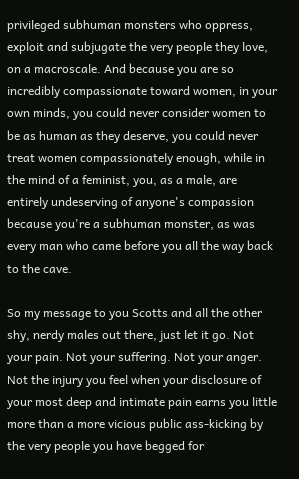privileged subhuman monsters who oppress, exploit and subjugate the very people they love, on a macroscale. And because you are so incredibly compassionate toward women, in your own minds, you could never consider women to be as human as they deserve, you could never treat women compassionately enough, while in the mind of a feminist, you, as a male, are entirely undeserving of anyone's compassion because you're a subhuman monster, as was every man who came before you all the way back to the cave.

So my message to you Scotts and all the other shy, nerdy males out there, just let it go. Not your pain. Not your suffering. Not your anger. Not the injury you feel when your disclosure of your most deep and intimate pain earns you little more than a more vicious public ass-kicking by the very people you have begged for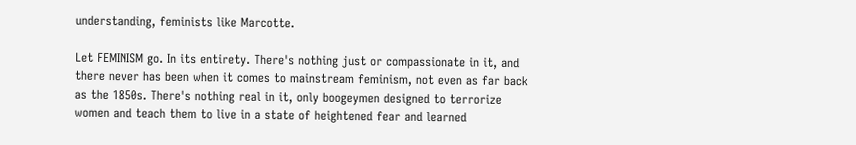understanding, feminists like Marcotte.

Let FEMINISM go. In its entirety. There's nothing just or compassionate in it, and there never has been when it comes to mainstream feminism, not even as far back as the 1850s. There's nothing real in it, only boogeymen designed to terrorize women and teach them to live in a state of heightened fear and learned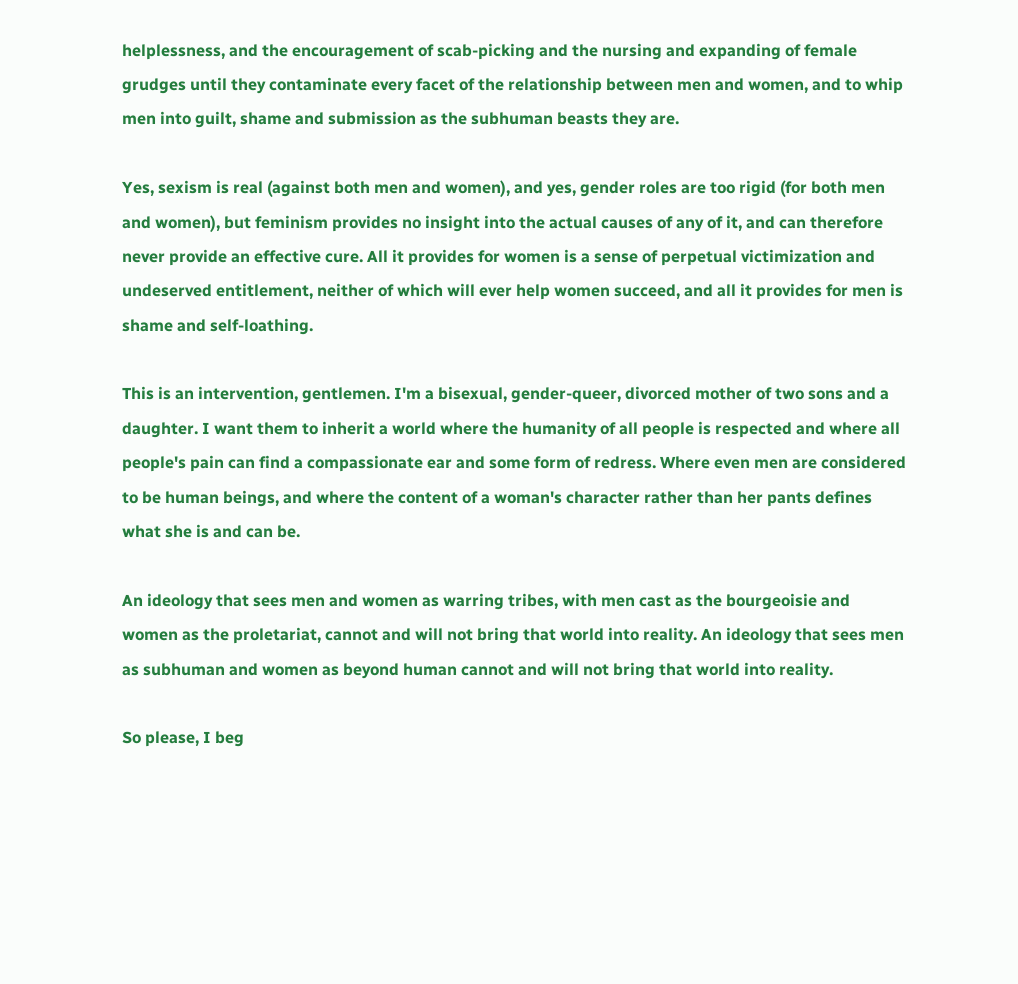helplessness, and the encouragement of scab-picking and the nursing and expanding of female grudges until they contaminate every facet of the relationship between men and women, and to whip men into guilt, shame and submission as the subhuman beasts they are.

Yes, sexism is real (against both men and women), and yes, gender roles are too rigid (for both men and women), but feminism provides no insight into the actual causes of any of it, and can therefore never provide an effective cure. All it provides for women is a sense of perpetual victimization and undeserved entitlement, neither of which will ever help women succeed, and all it provides for men is shame and self-loathing.

This is an intervention, gentlemen. I'm a bisexual, gender-queer, divorced mother of two sons and a daughter. I want them to inherit a world where the humanity of all people is respected and where all people's pain can find a compassionate ear and some form of redress. Where even men are considered to be human beings, and where the content of a woman's character rather than her pants defines what she is and can be.

An ideology that sees men and women as warring tribes, with men cast as the bourgeoisie and women as the proletariat, cannot and will not bring that world into reality. An ideology that sees men as subhuman and women as beyond human cannot and will not bring that world into reality.

So please, I beg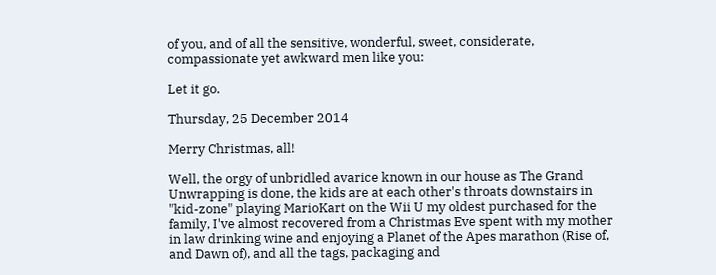of you, and of all the sensitive, wonderful, sweet, considerate, compassionate yet awkward men like you:

Let it go.

Thursday, 25 December 2014

Merry Christmas, all!

Well, the orgy of unbridled avarice known in our house as The Grand Unwrapping is done, the kids are at each other's throats downstairs in "kid-zone" playing MarioKart on the Wii U my oldest purchased for the family, I've almost recovered from a Christmas Eve spent with my mother in law drinking wine and enjoying a Planet of the Apes marathon (Rise of, and Dawn of), and all the tags, packaging and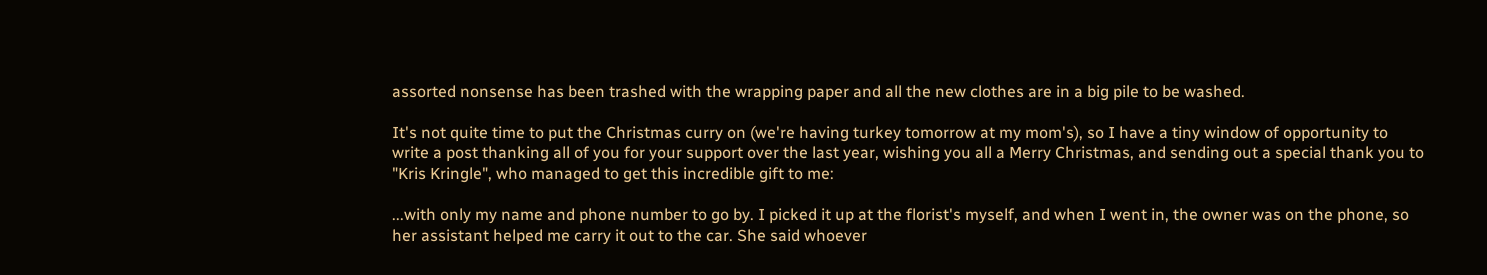assorted nonsense has been trashed with the wrapping paper and all the new clothes are in a big pile to be washed.

It's not quite time to put the Christmas curry on (we're having turkey tomorrow at my mom's), so I have a tiny window of opportunity to write a post thanking all of you for your support over the last year, wishing you all a Merry Christmas, and sending out a special thank you to "Kris Kringle", who managed to get this incredible gift to me:

...with only my name and phone number to go by. I picked it up at the florist's myself, and when I went in, the owner was on the phone, so her assistant helped me carry it out to the car. She said whoever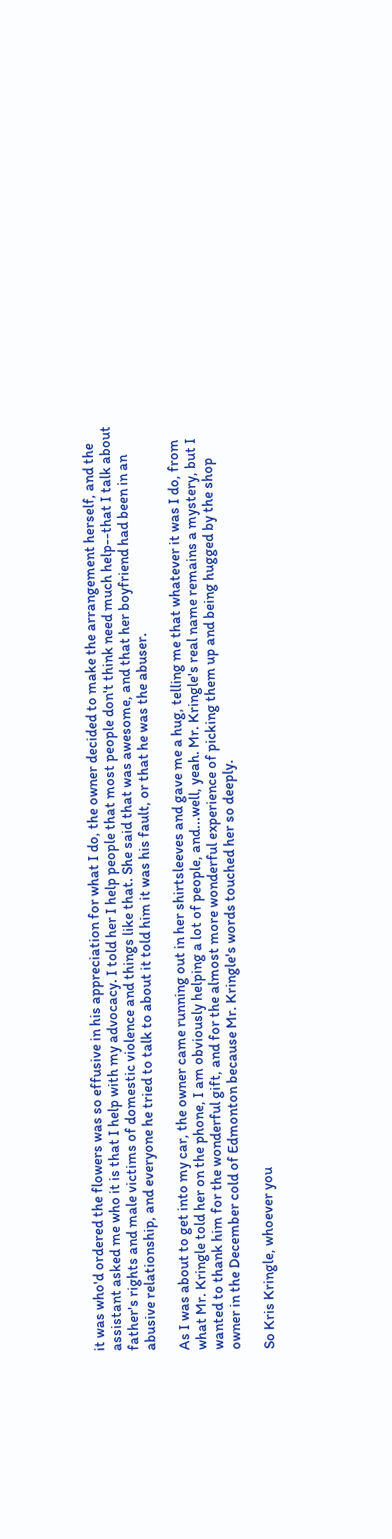it was who'd ordered the flowers was so effusive in his appreciation for what I do, the owner decided to make the arrangement herself, and the assistant asked me who it is that I help with my advocacy. I told her I help people that most people don't think need much help--that I talk about father's rights and male victims of domestic violence and things like that. She said that was awesome, and that her boyfriend had been in an abusive relationship, and everyone he tried to talk to about it told him it was his fault, or that he was the abuser.

As I was about to get into my car, the owner came running out in her shirtsleeves and gave me a hug, telling me that whatever it was I do, from what Mr. Kringle told her on the phone, I am obviously helping a lot of people, and...well, yeah. Mr. Kringle's real name remains a mystery, but I wanted to thank him for the wonderful gift, and for the almost more wonderful experience of picking them up and being hugged by the shop owner in the December cold of Edmonton because Mr. Kringle's words touched her so deeply.

So Kris Kringle, whoever you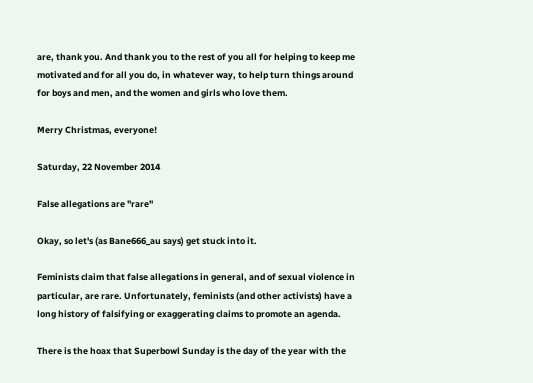are, thank you. And thank you to the rest of you all for helping to keep me motivated and for all you do, in whatever way, to help turn things around for boys and men, and the women and girls who love them.

Merry Christmas, everyone!

Saturday, 22 November 2014

False allegations are "rare"

Okay, so let's (as Bane666_au says) get stuck into it.

Feminists claim that false allegations in general, and of sexual violence in particular, are rare. Unfortunately, feminists (and other activists) have a long history of falsifying or exaggerating claims to promote an agenda.

There is the hoax that Superbowl Sunday is the day of the year with the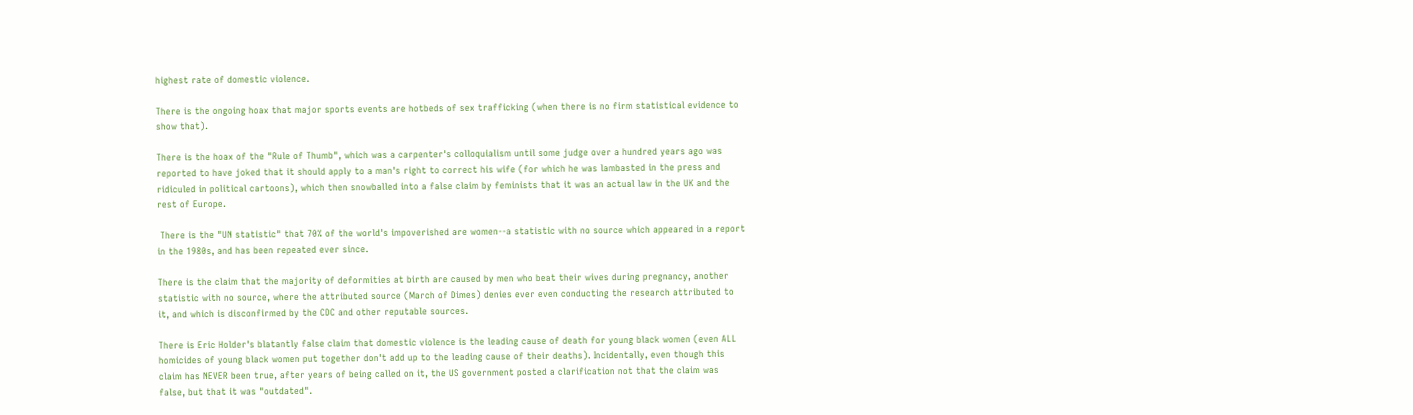highest rate of domestic violence.

There is the ongoing hoax that major sports events are hotbeds of sex trafficking (when there is no firm statistical evidence to show that).

There is the hoax of the "Rule of Thumb", which was a carpenter's colloquialism until some judge over a hundred years ago was reported to have joked that it should apply to a man's right to correct his wife (for which he was lambasted in the press and ridiculed in political cartoons), which then snowballed into a false claim by feminists that it was an actual law in the UK and the rest of Europe.

 There is the "UN statistic" that 70% of the world's impoverished are women--a statistic with no source which appeared in a report in the 1980s, and has been repeated ever since.

There is the claim that the majority of deformities at birth are caused by men who beat their wives during pregnancy, another statistic with no source, where the attributed source (March of Dimes) denies ever even conducting the research attributed to it, and which is disconfirmed by the CDC and other reputable sources.

There is Eric Holder's blatantly false claim that domestic violence is the leading cause of death for young black women (even ALL homicides of young black women put together don't add up to the leading cause of their deaths). Incidentally, even though this claim has NEVER been true, after years of being called on it, the US government posted a clarification not that the claim was false, but that it was "outdated".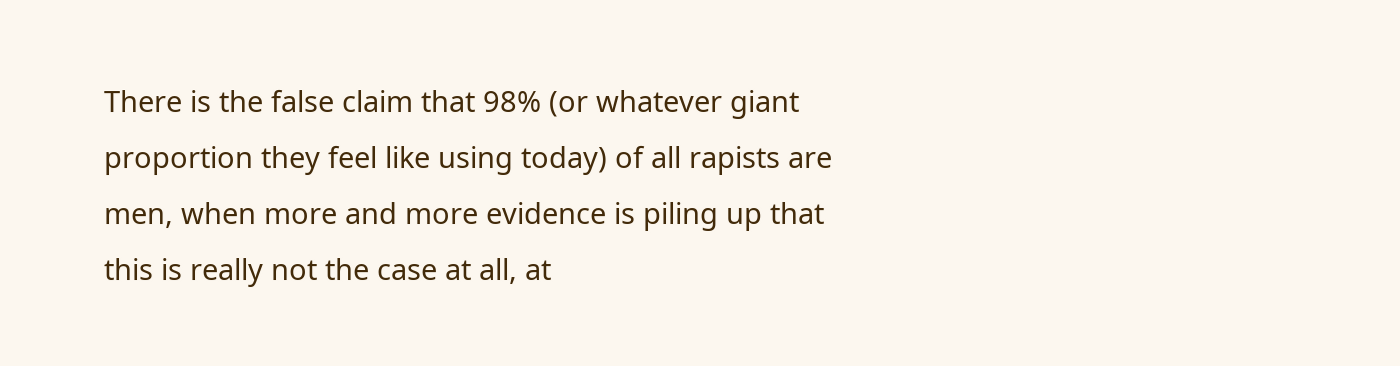There is the false claim that 98% (or whatever giant proportion they feel like using today) of all rapists are men, when more and more evidence is piling up that this is really not the case at all, at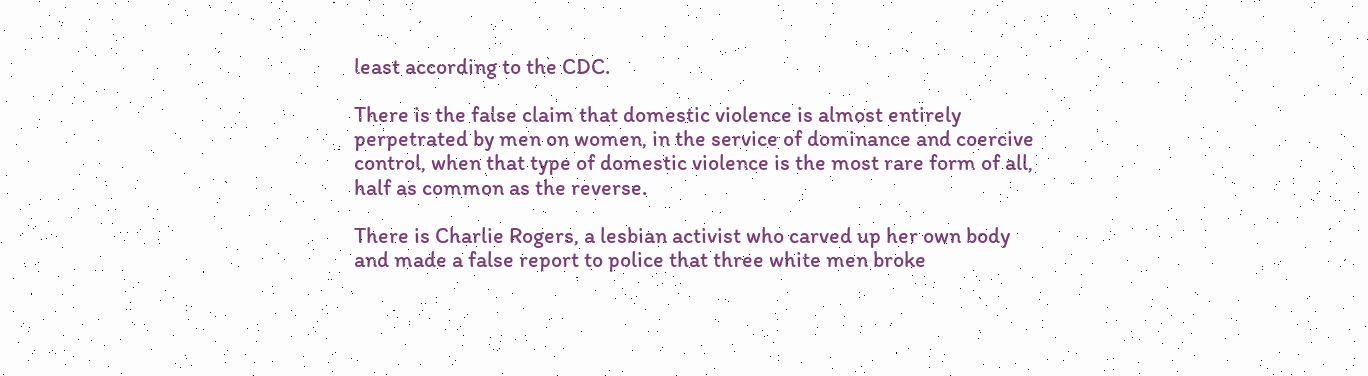least according to the CDC.

There is the false claim that domestic violence is almost entirely perpetrated by men on women, in the service of dominance and coercive control, when that type of domestic violence is the most rare form of all, half as common as the reverse.

There is Charlie Rogers, a lesbian activist who carved up her own body and made a false report to police that three white men broke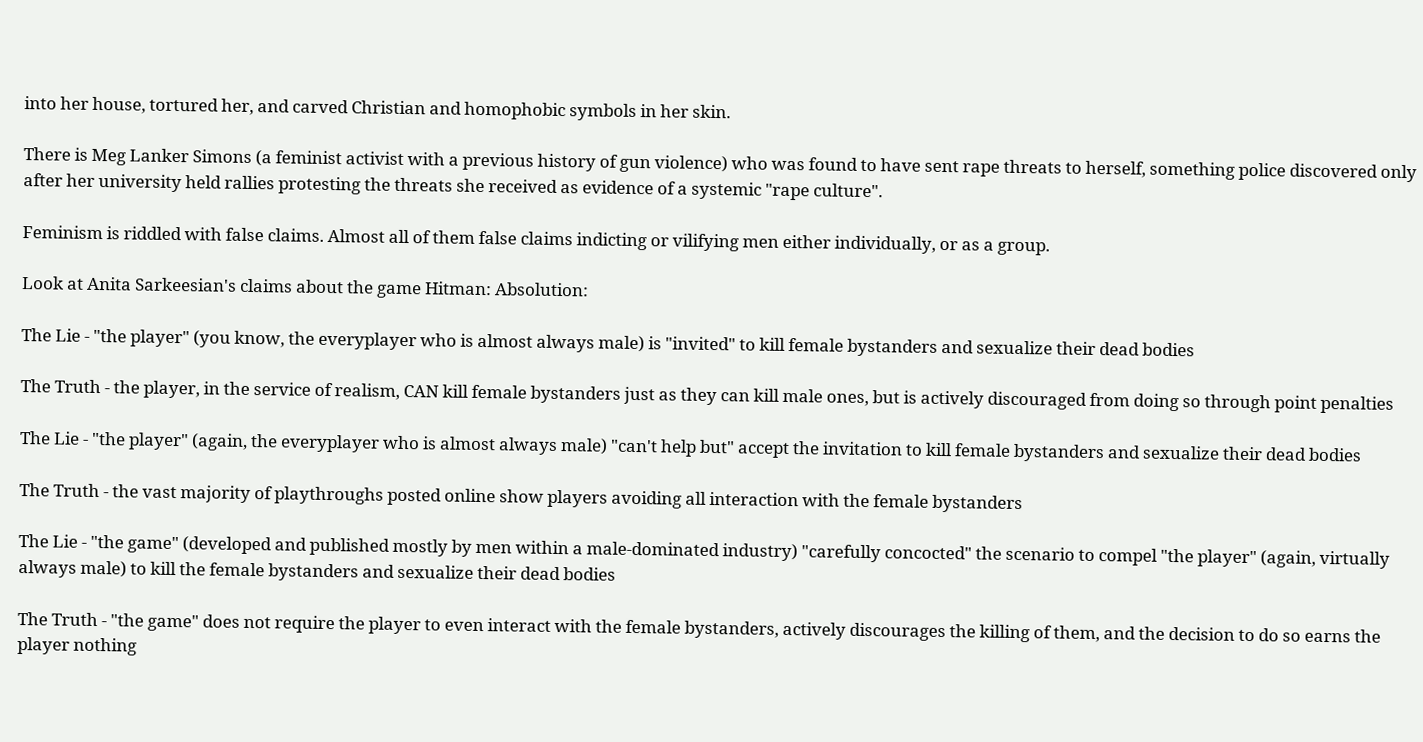into her house, tortured her, and carved Christian and homophobic symbols in her skin.

There is Meg Lanker Simons (a feminist activist with a previous history of gun violence) who was found to have sent rape threats to herself, something police discovered only after her university held rallies protesting the threats she received as evidence of a systemic "rape culture".

Feminism is riddled with false claims. Almost all of them false claims indicting or vilifying men either individually, or as a group.

Look at Anita Sarkeesian's claims about the game Hitman: Absolution:

The Lie - "the player" (you know, the everyplayer who is almost always male) is "invited" to kill female bystanders and sexualize their dead bodies

The Truth - the player, in the service of realism, CAN kill female bystanders just as they can kill male ones, but is actively discouraged from doing so through point penalties

The Lie - "the player" (again, the everyplayer who is almost always male) "can't help but" accept the invitation to kill female bystanders and sexualize their dead bodies

The Truth - the vast majority of playthroughs posted online show players avoiding all interaction with the female bystanders

The Lie - "the game" (developed and published mostly by men within a male-dominated industry) "carefully concocted" the scenario to compel "the player" (again, virtually always male) to kill the female bystanders and sexualize their dead bodies

The Truth - "the game" does not require the player to even interact with the female bystanders, actively discourages the killing of them, and the decision to do so earns the player nothing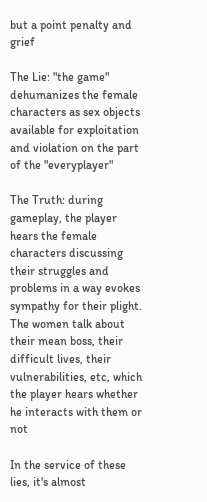but a point penalty and grief

The Lie: "the game" dehumanizes the female characters as sex objects available for exploitation and violation on the part of the "everyplayer"

The Truth: during gameplay, the player hears the female characters discussing their struggles and problems in a way evokes sympathy for their plight. The women talk about their mean boss, their difficult lives, their vulnerabilities, etc, which the player hears whether he interacts with them or not

In the service of these lies, it's almost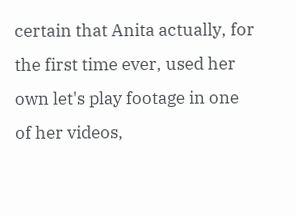certain that Anita actually, for the first time ever, used her own let's play footage in one of her videos,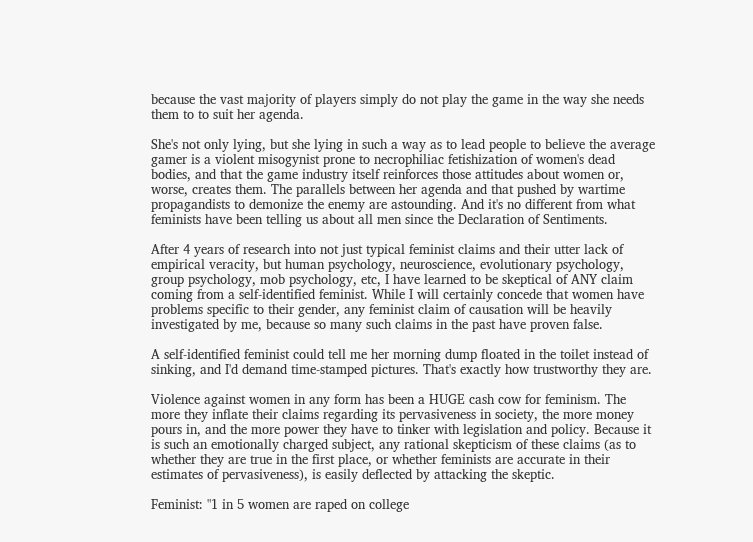because the vast majority of players simply do not play the game in the way she needs them to to suit her agenda.

She's not only lying, but she lying in such a way as to lead people to believe the average gamer is a violent misogynist prone to necrophiliac fetishization of women's dead bodies, and that the game industry itself reinforces those attitudes about women or, worse, creates them. The parallels between her agenda and that pushed by wartime propagandists to demonize the enemy are astounding. And it's no different from what feminists have been telling us about all men since the Declaration of Sentiments.

After 4 years of research into not just typical feminist claims and their utter lack of empirical veracity, but human psychology, neuroscience, evolutionary psychology, group psychology, mob psychology, etc, I have learned to be skeptical of ANY claim coming from a self-identified feminist. While I will certainly concede that women have problems specific to their gender, any feminist claim of causation will be heavily investigated by me, because so many such claims in the past have proven false.

A self-identified feminist could tell me her morning dump floated in the toilet instead of sinking, and I'd demand time-stamped pictures. That's exactly how trustworthy they are.

Violence against women in any form has been a HUGE cash cow for feminism. The more they inflate their claims regarding its pervasiveness in society, the more money pours in, and the more power they have to tinker with legislation and policy. Because it is such an emotionally charged subject, any rational skepticism of these claims (as to whether they are true in the first place, or whether feminists are accurate in their estimates of pervasiveness), is easily deflected by attacking the skeptic.

Feminist: "1 in 5 women are raped on college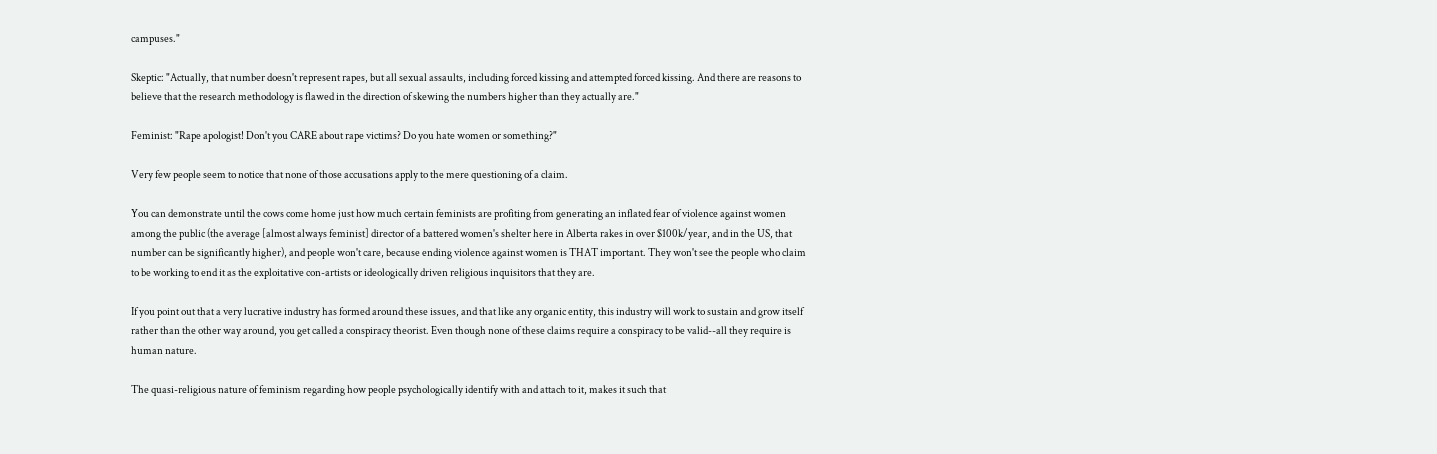campuses."

Skeptic: "Actually, that number doesn't represent rapes, but all sexual assaults, including forced kissing and attempted forced kissing. And there are reasons to believe that the research methodology is flawed in the direction of skewing the numbers higher than they actually are."

Feminist: "Rape apologist! Don't you CARE about rape victims? Do you hate women or something?"

Very few people seem to notice that none of those accusations apply to the mere questioning of a claim.

You can demonstrate until the cows come home just how much certain feminists are profiting from generating an inflated fear of violence against women among the public (the average [almost always feminist] director of a battered women's shelter here in Alberta rakes in over $100k/year, and in the US, that number can be significantly higher), and people won't care, because ending violence against women is THAT important. They won't see the people who claim to be working to end it as the exploitative con-artists or ideologically driven religious inquisitors that they are.

If you point out that a very lucrative industry has formed around these issues, and that like any organic entity, this industry will work to sustain and grow itself rather than the other way around, you get called a conspiracy theorist. Even though none of these claims require a conspiracy to be valid--all they require is human nature.

The quasi-religious nature of feminism regarding how people psychologically identify with and attach to it, makes it such that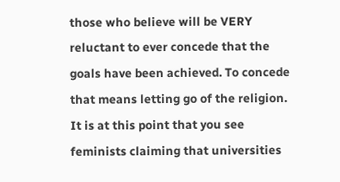those who believe will be VERY reluctant to ever concede that the goals have been achieved. To concede that means letting go of the religion. It is at this point that you see feminists claiming that universities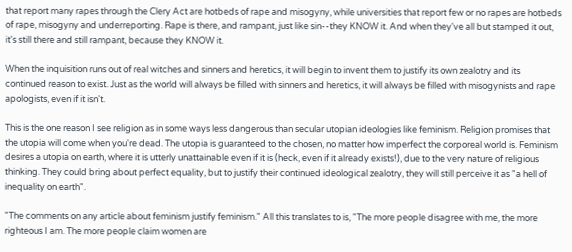that report many rapes through the Clery Act are hotbeds of rape and misogyny, while universities that report few or no rapes are hotbeds of rape, misogyny and underreporting. Rape is there, and rampant, just like sin--they KNOW it. And when they've all but stamped it out, it's still there and still rampant, because they KNOW it.

When the inquisition runs out of real witches and sinners and heretics, it will begin to invent them to justify its own zealotry and its continued reason to exist. Just as the world will always be filled with sinners and heretics, it will always be filled with misogynists and rape apologists, even if it isn't.

This is the one reason I see religion as in some ways less dangerous than secular utopian ideologies like feminism. Religion promises that the utopia will come when you're dead. The utopia is guaranteed to the chosen, no matter how imperfect the corporeal world is. Feminism desires a utopia on earth, where it is utterly unattainable even if it is (heck, even if it already exists!), due to the very nature of religious thinking. They could bring about perfect equality, but to justify their continued ideological zealotry, they will still perceive it as "a hell of inequality on earth".

"The comments on any article about feminism justify feminism." All this translates to is, "The more people disagree with me, the more righteous I am. The more people claim women are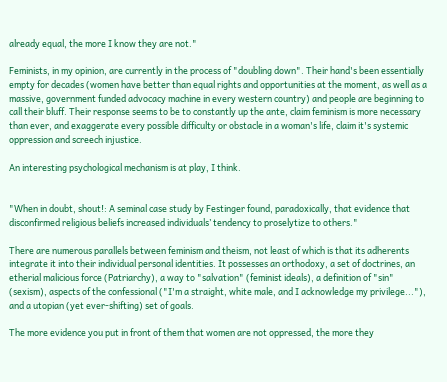already equal, the more I know they are not."

Feminists, in my opinion, are currently in the process of "doubling down". Their hand's been essentially empty for decades (women have better than equal rights and opportunities at the moment, as well as a massive, government funded advocacy machine in every western country) and people are beginning to call their bluff. Their response seems to be to constantly up the ante, claim feminism is more necessary than ever, and exaggerate every possible difficulty or obstacle in a woman's life, claim it's systemic oppression and screech injustice.

An interesting psychological mechanism is at play, I think.


"When in doubt, shout!: A seminal case study by Festinger found, paradoxically, that evidence that disconfirmed religious beliefs increased individuals’ tendency to proselytize to others."

There are numerous parallels between feminism and theism, not least of which is that its adherents integrate it into their individual personal identities. It possesses an orthodoxy, a set of doctrines, an etherial malicious force (Patriarchy), a way to "salvation" (feminist ideals), a definition of "sin" (sexism), aspects of the confessional ("I'm a straight, white male, and I acknowledge my privilege..."), and a utopian (yet ever-shifting) set of goals.

The more evidence you put in front of them that women are not oppressed, the more they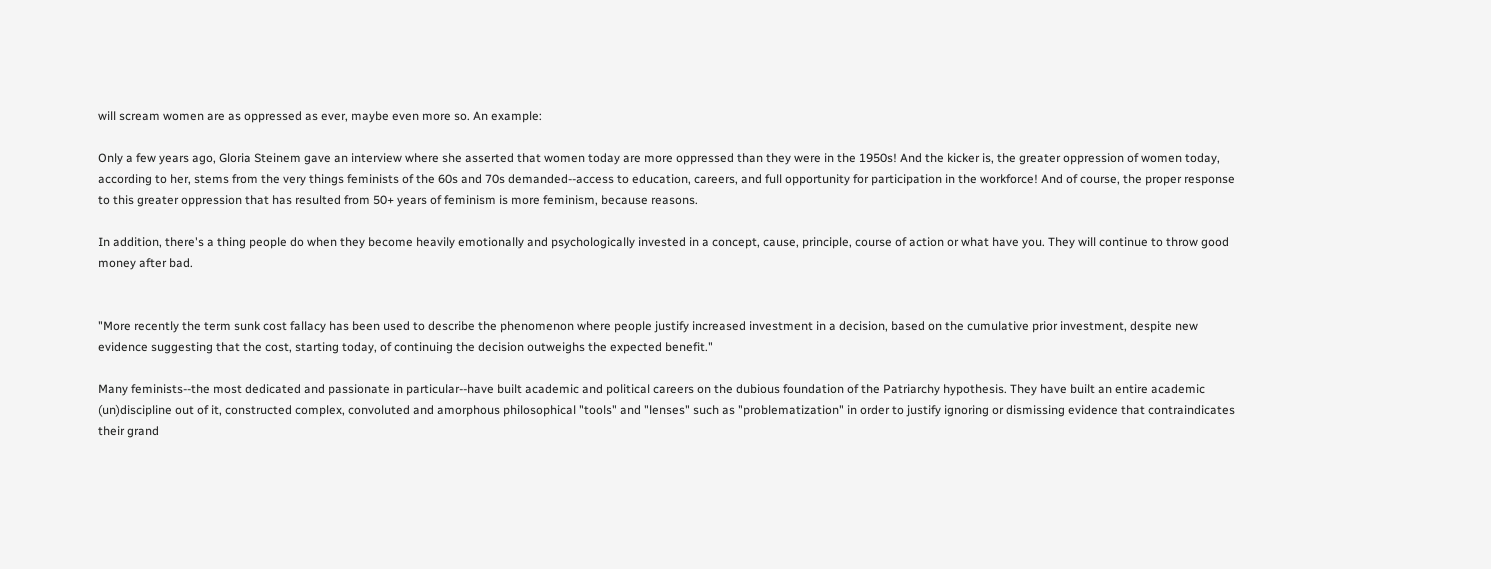will scream women are as oppressed as ever, maybe even more so. An example:

Only a few years ago, Gloria Steinem gave an interview where she asserted that women today are more oppressed than they were in the 1950s! And the kicker is, the greater oppression of women today, according to her, stems from the very things feminists of the 60s and 70s demanded--access to education, careers, and full opportunity for participation in the workforce! And of course, the proper response to this greater oppression that has resulted from 50+ years of feminism is more feminism, because reasons.

In addition, there's a thing people do when they become heavily emotionally and psychologically invested in a concept, cause, principle, course of action or what have you. They will continue to throw good money after bad.


"More recently the term sunk cost fallacy has been used to describe the phenomenon where people justify increased investment in a decision, based on the cumulative prior investment, despite new evidence suggesting that the cost, starting today, of continuing the decision outweighs the expected benefit."

Many feminists--the most dedicated and passionate in particular--have built academic and political careers on the dubious foundation of the Patriarchy hypothesis. They have built an entire academic (un)discipline out of it, constructed complex, convoluted and amorphous philosophical "tools" and "lenses" such as "problematization" in order to justify ignoring or dismissing evidence that contraindicates their grand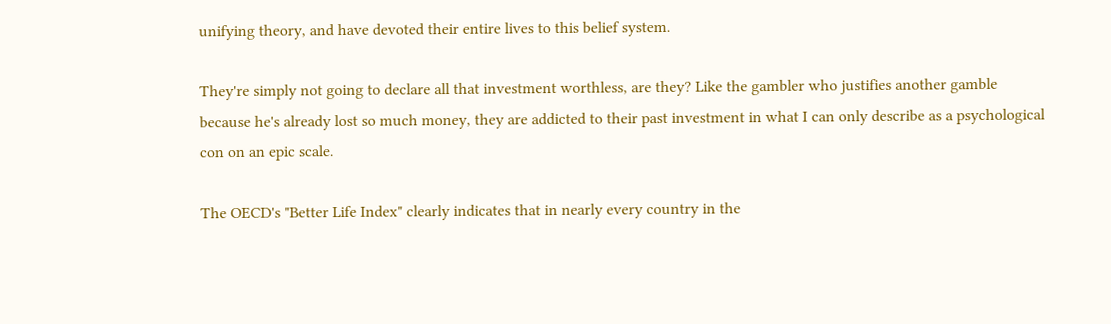unifying theory, and have devoted their entire lives to this belief system.

They're simply not going to declare all that investment worthless, are they? Like the gambler who justifies another gamble because he's already lost so much money, they are addicted to their past investment in what I can only describe as a psychological con on an epic scale.

The OECD's "Better Life Index" clearly indicates that in nearly every country in the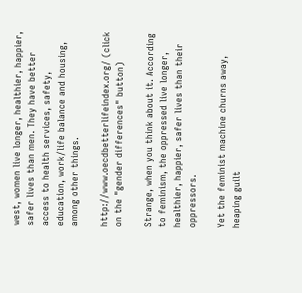west, women live longer, healthier, happier, safer lives than men. They have better access to health services, safety, education, work/life balance and housing, among other things.

http://www.oecdbetterlifeindex.org/ (click on the "gender differences" button)

Strange, when you think about it. According to feminism, the oppressed live longer, healthier, happier, safer lives than their oppressors.

Yet the feminist machine churns away, heaping guilt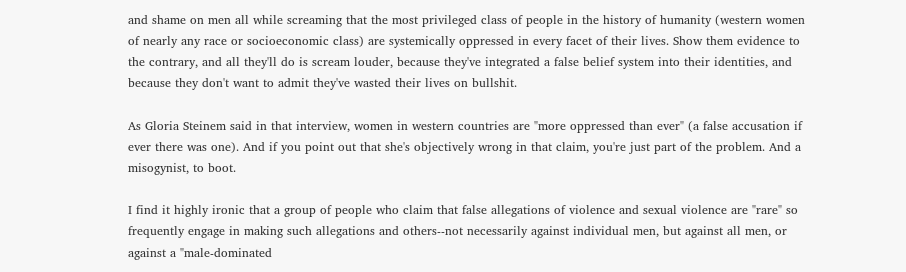and shame on men all while screaming that the most privileged class of people in the history of humanity (western women of nearly any race or socioeconomic class) are systemically oppressed in every facet of their lives. Show them evidence to the contrary, and all they'll do is scream louder, because they've integrated a false belief system into their identities, and because they don't want to admit they've wasted their lives on bullshit.

As Gloria Steinem said in that interview, women in western countries are "more oppressed than ever" (a false accusation if ever there was one). And if you point out that she's objectively wrong in that claim, you're just part of the problem. And a misogynist, to boot.

I find it highly ironic that a group of people who claim that false allegations of violence and sexual violence are "rare" so frequently engage in making such allegations and others--not necessarily against individual men, but against all men, or against a "male-dominated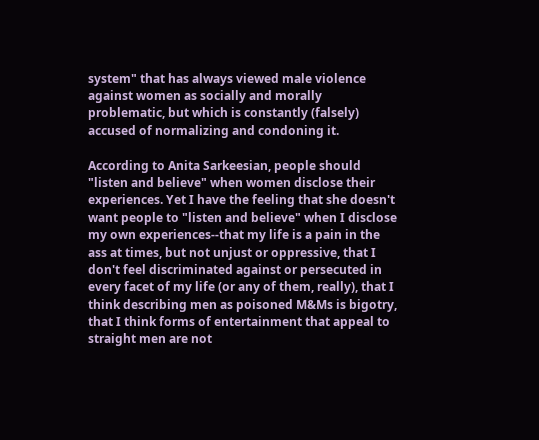system" that has always viewed male violence against women as socially and morally problematic, but which is constantly (falsely) accused of normalizing and condoning it.

According to Anita Sarkeesian, people should "listen and believe" when women disclose their experiences. Yet I have the feeling that she doesn't want people to "listen and believe" when I disclose my own experiences--that my life is a pain in the ass at times, but not unjust or oppressive, that I don't feel discriminated against or persecuted in every facet of my life (or any of them, really), that I think describing men as poisoned M&Ms is bigotry, that I think forms of entertainment that appeal to straight men are not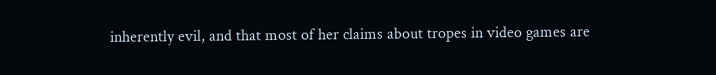inherently evil, and that most of her claims about tropes in video games are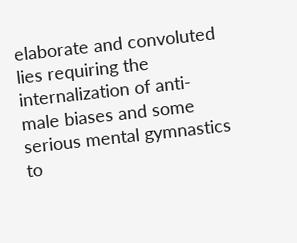elaborate and convoluted lies requiring the internalization of anti-male biases and some serious mental gymnastics to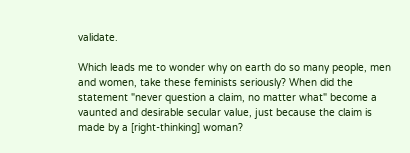validate.

Which leads me to wonder why on earth do so many people, men and women, take these feminists seriously? When did the statement "never question a claim, no matter what" become a vaunted and desirable secular value, just because the claim is made by a [right-thinking] woman?